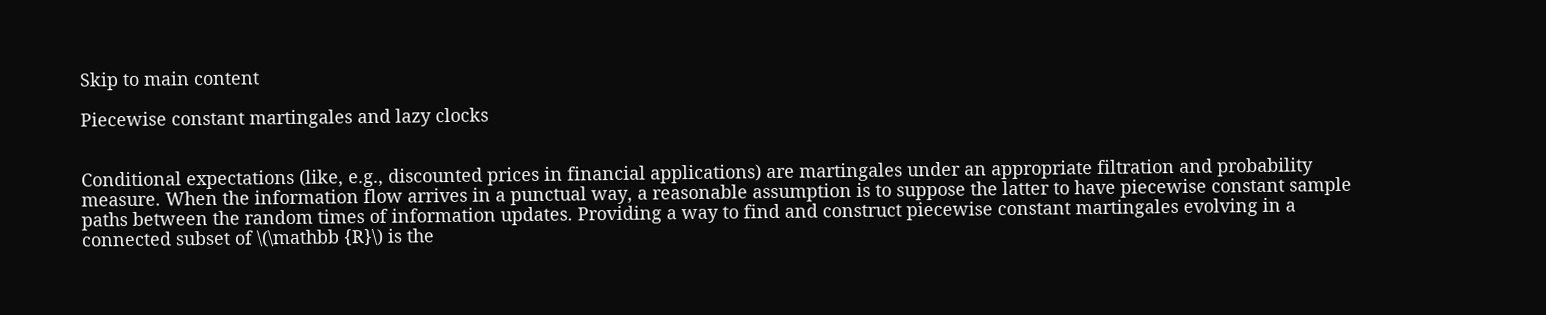Skip to main content

Piecewise constant martingales and lazy clocks


Conditional expectations (like, e.g., discounted prices in financial applications) are martingales under an appropriate filtration and probability measure. When the information flow arrives in a punctual way, a reasonable assumption is to suppose the latter to have piecewise constant sample paths between the random times of information updates. Providing a way to find and construct piecewise constant martingales evolving in a connected subset of \(\mathbb {R}\) is the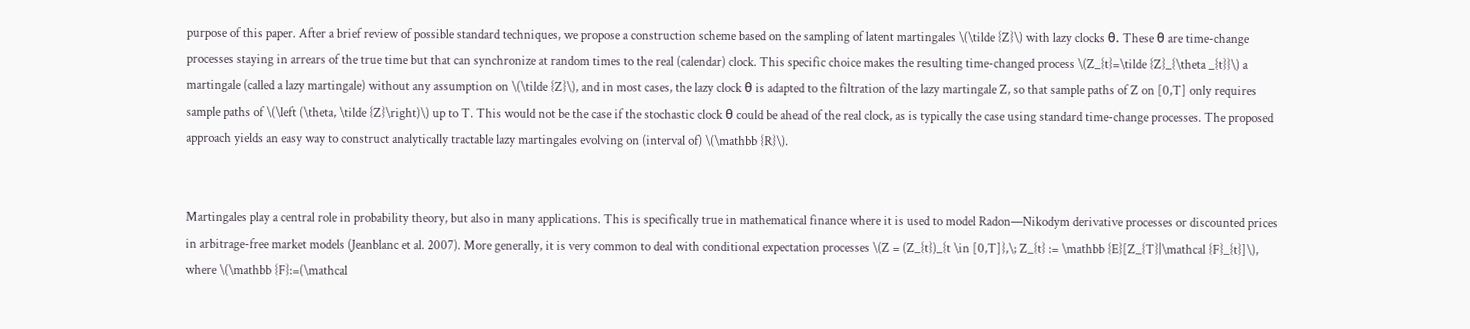purpose of this paper. After a brief review of possible standard techniques, we propose a construction scheme based on the sampling of latent martingales \(\tilde {Z}\) with lazy clocks θ. These θ are time-change processes staying in arrears of the true time but that can synchronize at random times to the real (calendar) clock. This specific choice makes the resulting time-changed process \(Z_{t}=\tilde {Z}_{\theta _{t}}\) a martingale (called a lazy martingale) without any assumption on \(\tilde {Z}\), and in most cases, the lazy clock θ is adapted to the filtration of the lazy martingale Z, so that sample paths of Z on [0,T] only requires sample paths of \(\left (\theta, \tilde {Z}\right)\) up to T. This would not be the case if the stochastic clock θ could be ahead of the real clock, as is typically the case using standard time-change processes. The proposed approach yields an easy way to construct analytically tractable lazy martingales evolving on (interval of) \(\mathbb {R}\).


Martingales play a central role in probability theory, but also in many applications. This is specifically true in mathematical finance where it is used to model Radon—Nikodym derivative processes or discounted prices in arbitrage-free market models (Jeanblanc et al. 2007). More generally, it is very common to deal with conditional expectation processes \(Z = (Z_{t})_{t \in [0,T]},\; Z_{t} := \mathbb {E}[Z_{T}|\mathcal {F}_{t}]\), where \(\mathbb {F}:=(\mathcal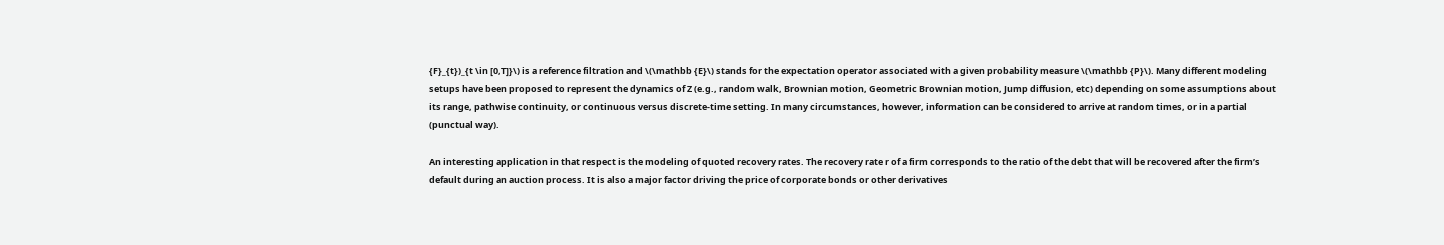{F}_{t})_{t \in [0,T]}\) is a reference filtration and \(\mathbb {E}\) stands for the expectation operator associated with a given probability measure \(\mathbb {P}\). Many different modeling setups have been proposed to represent the dynamics of Z (e.g., random walk, Brownian motion, Geometric Brownian motion, Jump diffusion, etc) depending on some assumptions about its range, pathwise continuity, or continuous versus discrete-time setting. In many circumstances, however, information can be considered to arrive at random times, or in a partial (punctual way).

An interesting application in that respect is the modeling of quoted recovery rates. The recovery rate r of a firm corresponds to the ratio of the debt that will be recovered after the firm’s default during an auction process. It is also a major factor driving the price of corporate bonds or other derivatives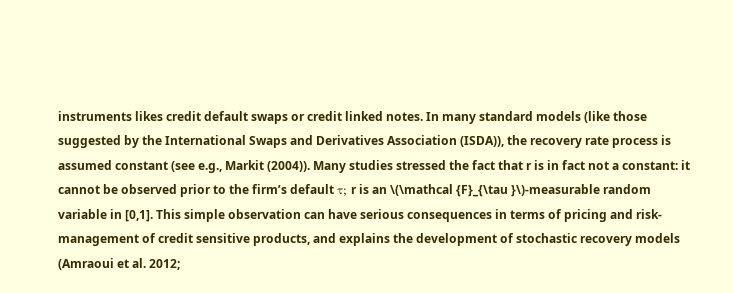instruments likes credit default swaps or credit linked notes. In many standard models (like those suggested by the International Swaps and Derivatives Association (ISDA)), the recovery rate process is assumed constant (see e.g., Markit (2004)). Many studies stressed the fact that r is in fact not a constant: it cannot be observed prior to the firm’s default τ; r is an \(\mathcal {F}_{\tau }\)-measurable random variable in [0,1]. This simple observation can have serious consequences in terms of pricing and risk-management of credit sensitive products, and explains the development of stochastic recovery models (Amraoui et al. 2012;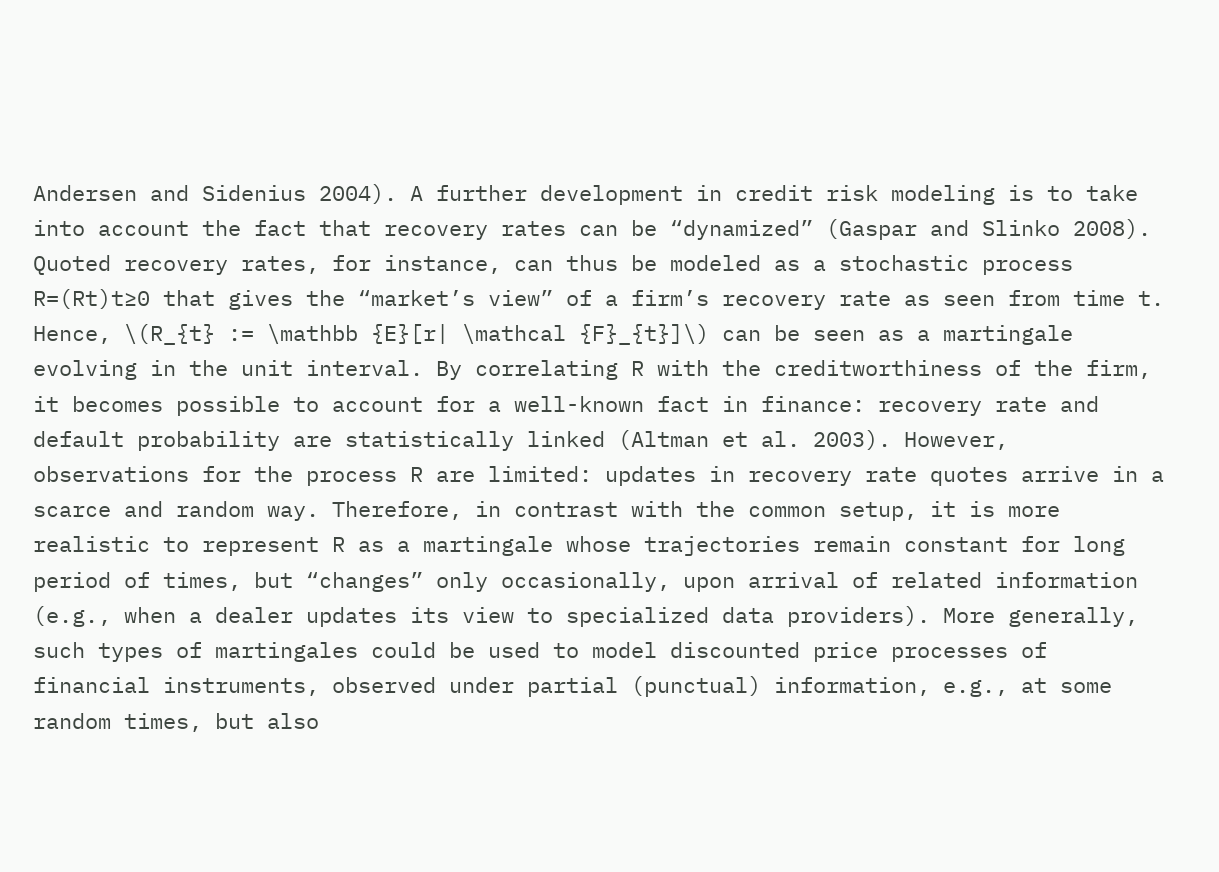Andersen and Sidenius 2004). A further development in credit risk modeling is to take into account the fact that recovery rates can be “dynamized” (Gaspar and Slinko 2008). Quoted recovery rates, for instance, can thus be modeled as a stochastic process R=(Rt)t≥0 that gives the “market’s view” of a firm’s recovery rate as seen from time t. Hence, \(R_{t} := \mathbb {E}[r| \mathcal {F}_{t}]\) can be seen as a martingale evolving in the unit interval. By correlating R with the creditworthiness of the firm, it becomes possible to account for a well-known fact in finance: recovery rate and default probability are statistically linked (Altman et al. 2003). However, observations for the process R are limited: updates in recovery rate quotes arrive in a scarce and random way. Therefore, in contrast with the common setup, it is more realistic to represent R as a martingale whose trajectories remain constant for long period of times, but “changes” only occasionally, upon arrival of related information (e.g., when a dealer updates its view to specialized data providers). More generally, such types of martingales could be used to model discounted price processes of financial instruments, observed under partial (punctual) information, e.g., at some random times, but also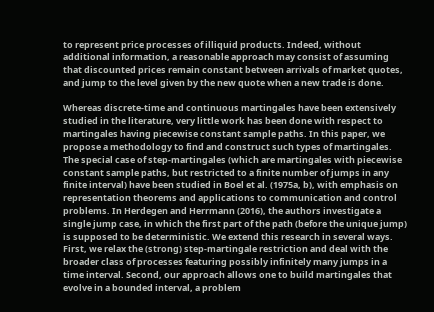to represent price processes of illiquid products. Indeed, without additional information, a reasonable approach may consist of assuming that discounted prices remain constant between arrivals of market quotes, and jump to the level given by the new quote when a new trade is done.

Whereas discrete-time and continuous martingales have been extensively studied in the literature, very little work has been done with respect to martingales having piecewise constant sample paths. In this paper, we propose a methodology to find and construct such types of martingales. The special case of step-martingales (which are martingales with piecewise constant sample paths, but restricted to a finite number of jumps in any finite interval) have been studied in Boel et al. (1975a, b), with emphasis on representation theorems and applications to communication and control problems. In Herdegen and Herrmann (2016), the authors investigate a single jump case, in which the first part of the path (before the unique jump) is supposed to be deterministic. We extend this research in several ways. First, we relax the (strong) step-martingale restriction and deal with the broader class of processes featuring possibly infinitely many jumps in a time interval. Second, our approach allows one to build martingales that evolve in a bounded interval, a problem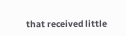that received little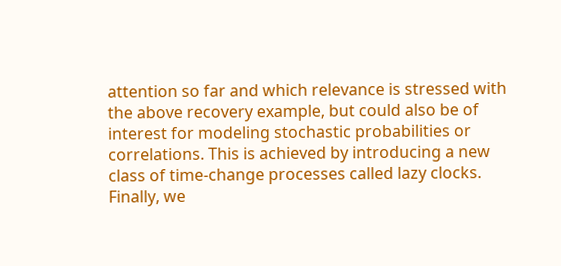attention so far and which relevance is stressed with the above recovery example, but could also be of interest for modeling stochastic probabilities or correlations. This is achieved by introducing a new class of time-change processes called lazy clocks. Finally, we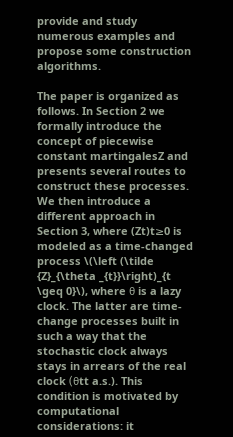provide and study numerous examples and propose some construction algorithms.

The paper is organized as follows. In Section 2 we formally introduce the concept of piecewise constant martingalesZ and presents several routes to construct these processes. We then introduce a different approach in Section 3, where (Zt)t≥0 is modeled as a time-changed process \(\left (\tilde {Z}_{\theta _{t}}\right)_{t \geq 0}\), where θ is a lazy clock. The latter are time-change processes built in such a way that the stochastic clock always stays in arrears of the real clock (θtt a.s.). This condition is motivated by computational considerations: it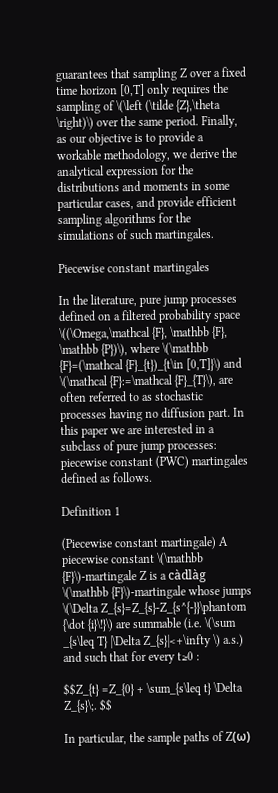guarantees that sampling Z over a fixed time horizon [0,T] only requires the sampling of \(\left (\tilde {Z},\theta \right)\) over the same period. Finally, as our objective is to provide a workable methodology, we derive the analytical expression for the distributions and moments in some particular cases, and provide efficient sampling algorithms for the simulations of such martingales.

Piecewise constant martingales

In the literature, pure jump processes defined on a filtered probability space \((\Omega,\mathcal {F}, \mathbb {F}, \mathbb {P})\), where \(\mathbb {F}=(\mathcal {F}_{t})_{t\in [0,T]}\) and \(\mathcal {F}:=\mathcal {F}_{T}\), are often referred to as stochastic processes having no diffusion part. In this paper we are interested in a subclass of pure jump processes: piecewise constant (PWC) martingales defined as follows.

Definition 1

(Piecewise constant martingale) A piecewise constant \(\mathbb {F}\)-martingale Z is a càdlàg \(\mathbb {F}\)-martingale whose jumps \(\Delta Z_{s}=Z_{s}-Z_{s^{-}}\phantom {\dot {i}\!}\) are summable (i.e. \(\sum _{s\leq T} |\Delta Z_{s}|<+\infty \) a.s.) and such that for every t≥0 :

$$Z_{t} =Z_{0} + \sum_{s\leq t} \Delta Z_{s}\;. $$

In particular, the sample paths of Z(ω)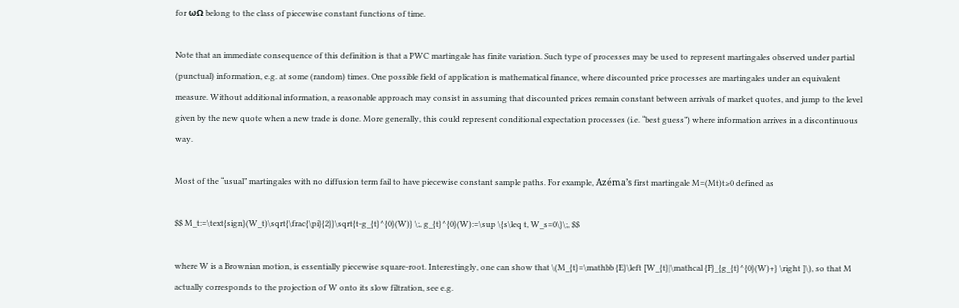for ωΩ belong to the class of piecewise constant functions of time.

Note that an immediate consequence of this definition is that a PWC martingale has finite variation. Such type of processes may be used to represent martingales observed under partial (punctual) information, e.g. at some (random) times. One possible field of application is mathematical finance, where discounted price processes are martingales under an equivalent measure. Without additional information, a reasonable approach may consist in assuming that discounted prices remain constant between arrivals of market quotes, and jump to the level given by the new quote when a new trade is done. More generally, this could represent conditional expectation processes (i.e. “best guess”) where information arrives in a discontinuous way.

Most of the “usual” martingales with no diffusion term fail to have piecewise constant sample paths. For example, Azéma’s first martingale M=(Mt)t≥0 defined as

$$ M_t:=\text{sign}(W_t)\sqrt{\frac{\pi}{2}}\sqrt{t-g_{t}^{0}(W)} \;, g_{t}^{0}(W):=\sup \{s\leq t, W_s=0\}\;, $$

where W is a Brownian motion, is essentially piecewise square-root. Interestingly, one can show that \(M_{t}=\mathbb {E}\left [W_{t}|\mathcal {F}_{g_{t}^{0}(W)+} \right ]\), so that M actually corresponds to the projection of W onto its slow filtration, see e.g.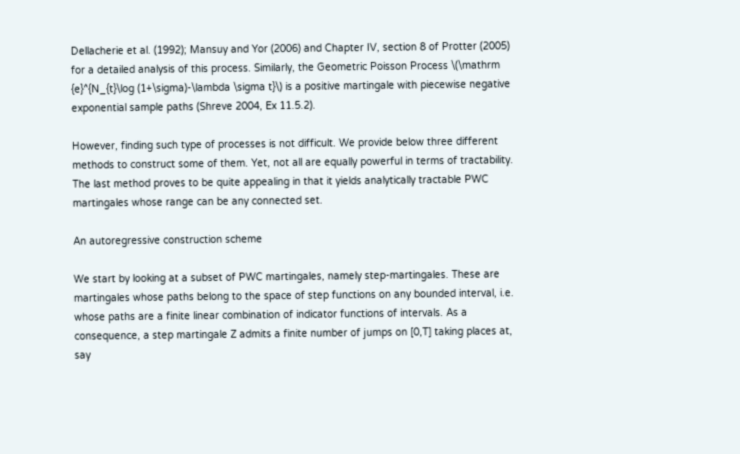Dellacherie et al. (1992); Mansuy and Yor (2006) and Chapter IV, section 8 of Protter (2005) for a detailed analysis of this process. Similarly, the Geometric Poisson Process \(\mathrm {e}^{N_{t}\log (1+\sigma)-\lambda \sigma t}\) is a positive martingale with piecewise negative exponential sample paths (Shreve 2004, Ex 11.5.2).

However, finding such type of processes is not difficult. We provide below three different methods to construct some of them. Yet, not all are equally powerful in terms of tractability. The last method proves to be quite appealing in that it yields analytically tractable PWC martingales whose range can be any connected set.

An autoregressive construction scheme

We start by looking at a subset of PWC martingales, namely step-martingales. These are martingales whose paths belong to the space of step functions on any bounded interval, i.e. whose paths are a finite linear combination of indicator functions of intervals. As a consequence, a step martingale Z admits a finite number of jumps on [0,T] taking places at, say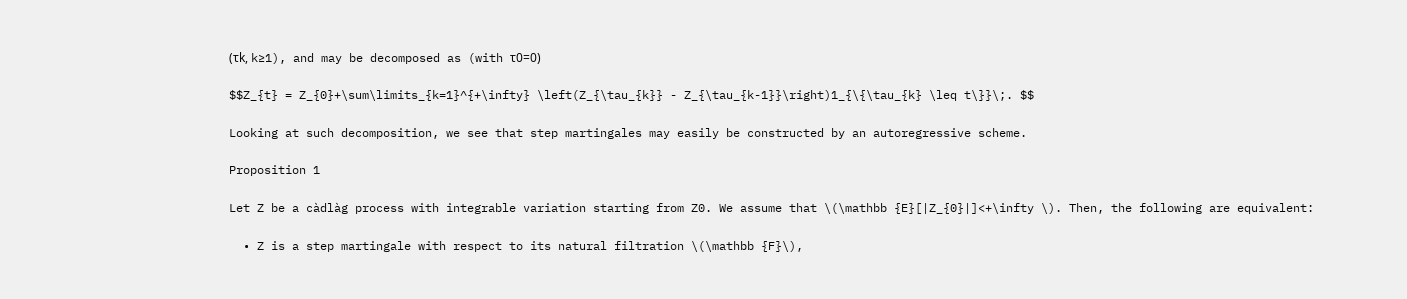(τk, k≥1), and may be decomposed as (with τ0=0)

$$Z_{t} = Z_{0}+\sum\limits_{k=1}^{+\infty} \left(Z_{\tau_{k}} - Z_{\tau_{k-1}}\right)1_{\{\tau_{k} \leq t\}}\;. $$

Looking at such decomposition, we see that step martingales may easily be constructed by an autoregressive scheme.

Proposition 1

Let Z be a càdlàg process with integrable variation starting from Z0. We assume that \(\mathbb {E}[|Z_{0}|]<+\infty \). Then, the following are equivalent:

  • Z is a step martingale with respect to its natural filtration \(\mathbb {F}\),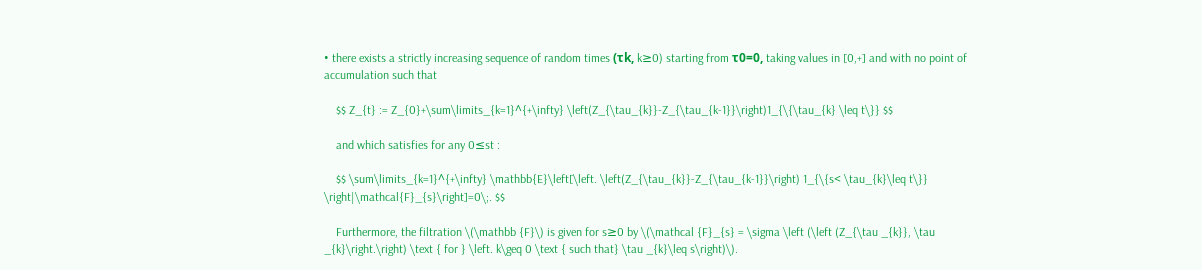• there exists a strictly increasing sequence of random times (τk, k≥0) starting from τ0=0, taking values in [0,+] and with no point of accumulation such that

    $$ Z_{t} := Z_{0}+\sum\limits_{k=1}^{+\infty} \left(Z_{\tau_{k}}-Z_{\tau_{k-1}}\right)1_{\{\tau_{k} \leq t\}} $$

    and which satisfies for any 0≤st :

    $$ \sum\limits_{k=1}^{+\infty} \mathbb{E}\left[\left. \left(Z_{\tau_{k}}-Z_{\tau_{k-1}}\right) 1_{\{s< \tau_{k}\leq t\}} \right|\mathcal{F}_{s}\right]=0\;. $$

    Furthermore, the filtration \(\mathbb {F}\) is given for s≥0 by \(\mathcal {F}_{s} = \sigma \left (\left (Z_{\tau _{k}}, \tau _{k}\right.\right) \text { for } \left. k\geq 0 \text { such that} \tau _{k}\leq s\right)\).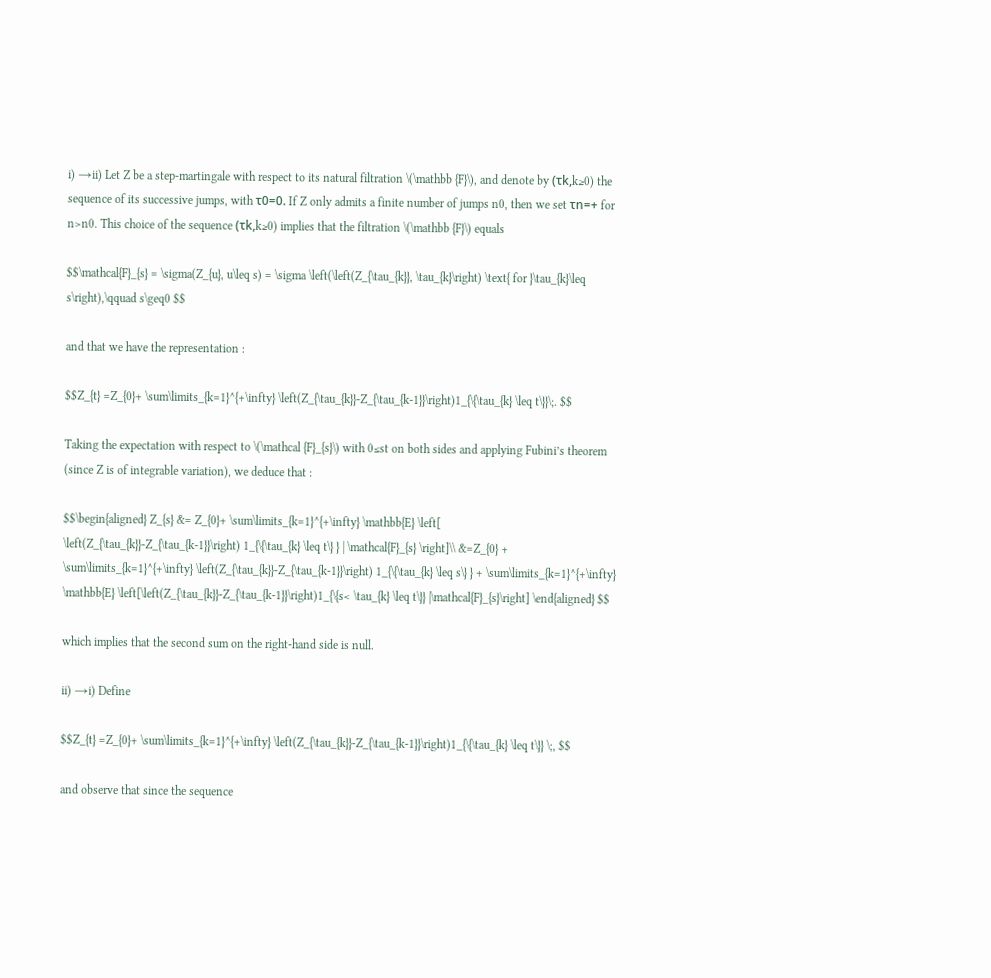i) →ii) Let Z be a step-martingale with respect to its natural filtration \(\mathbb {F}\), and denote by (τk,k≥0) the sequence of its successive jumps, with τ0=0. If Z only admits a finite number of jumps n0, then we set τn=+ for n>n0. This choice of the sequence (τk,k≥0) implies that the filtration \(\mathbb {F}\) equals

$$\mathcal{F}_{s} = \sigma(Z_{u}, u\leq s) = \sigma \left(\left(Z_{\tau_{k}}, \tau_{k}\right) \text{ for }\tau_{k}\leq s\right),\qquad s\geq0 $$

and that we have the representation :

$$Z_{t} =Z_{0}+ \sum\limits_{k=1}^{+\infty} \left(Z_{\tau_{k}}-Z_{\tau_{k-1}}\right)1_{\{\tau_{k} \leq t\}}\;. $$

Taking the expectation with respect to \(\mathcal {F}_{s}\) with 0≤st on both sides and applying Fubini’s theorem (since Z is of integrable variation), we deduce that :

$$\begin{aligned} Z_{s} &= Z_{0}+ \sum\limits_{k=1}^{+\infty} \mathbb{E} \left[ \left(Z_{\tau_{k}}-Z_{\tau_{k-1}}\right) 1_{\{\tau_{k} \leq t\} } | \mathcal{F}_{s} \right]\\ &=Z_{0} + \sum\limits_{k=1}^{+\infty} \left(Z_{\tau_{k}}-Z_{\tau_{k-1}}\right) 1_{\{\tau_{k} \leq s\} } + \sum\limits_{k=1}^{+\infty} \mathbb{E} \left[\left(Z_{\tau_{k}}-Z_{\tau_{k-1}}\right)1_{\{s< \tau_{k} \leq t\}} |\mathcal{F}_{s}\right] \end{aligned} $$

which implies that the second sum on the right-hand side is null.

ii) →i) Define

$$Z_{t} =Z_{0}+ \sum\limits_{k=1}^{+\infty} \left(Z_{\tau_{k}}-Z_{\tau_{k-1}}\right)1_{\{\tau_{k} \leq t\}} \;, $$

and observe that since the sequence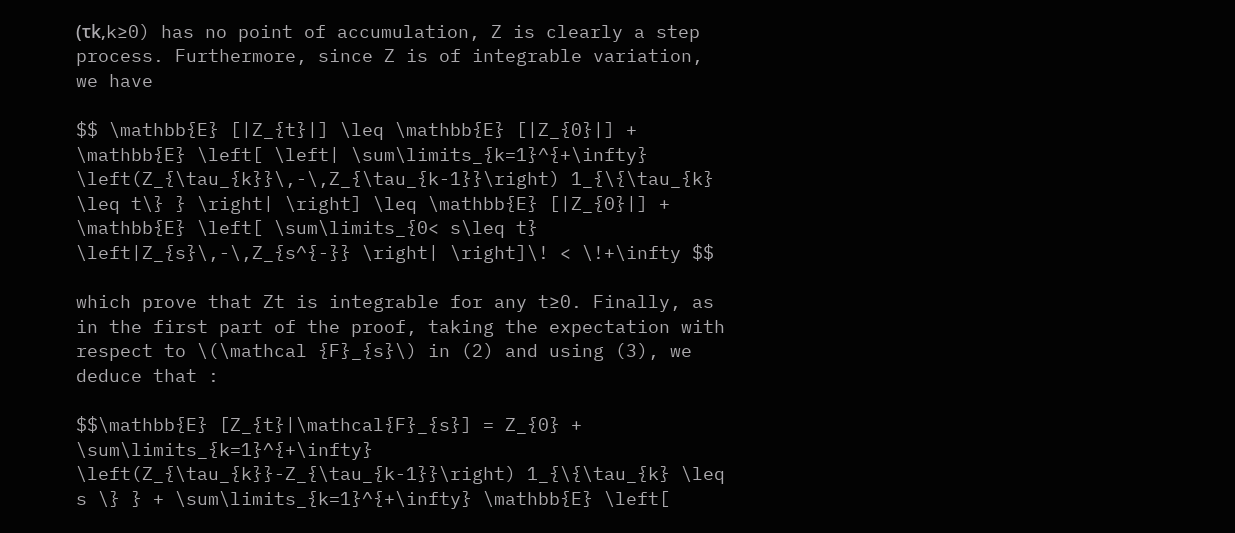(τk,k≥0) has no point of accumulation, Z is clearly a step process. Furthermore, since Z is of integrable variation, we have

$$ \mathbb{E} [|Z_{t}|] \leq \mathbb{E} [|Z_{0}|] + \mathbb{E} \left[ \left| \sum\limits_{k=1}^{+\infty} \left(Z_{\tau_{k}}\,-\,Z_{\tau_{k-1}}\right) 1_{\{\tau_{k} \leq t\} } \right| \right] \leq \mathbb{E} [|Z_{0}|] + \mathbb{E} \left[ \sum\limits_{0< s\leq t} \left|Z_{s}\,-\,Z_{s^{-}} \right| \right]\! < \!+\infty $$

which prove that Zt is integrable for any t≥0. Finally, as in the first part of the proof, taking the expectation with respect to \(\mathcal {F}_{s}\) in (2) and using (3), we deduce that :

$$\mathbb{E} [Z_{t}|\mathcal{F}_{s}] = Z_{0} + \sum\limits_{k=1}^{+\infty} \left(Z_{\tau_{k}}-Z_{\tau_{k-1}}\right) 1_{\{\tau_{k} \leq s \} } + \sum\limits_{k=1}^{+\infty} \mathbb{E} \left[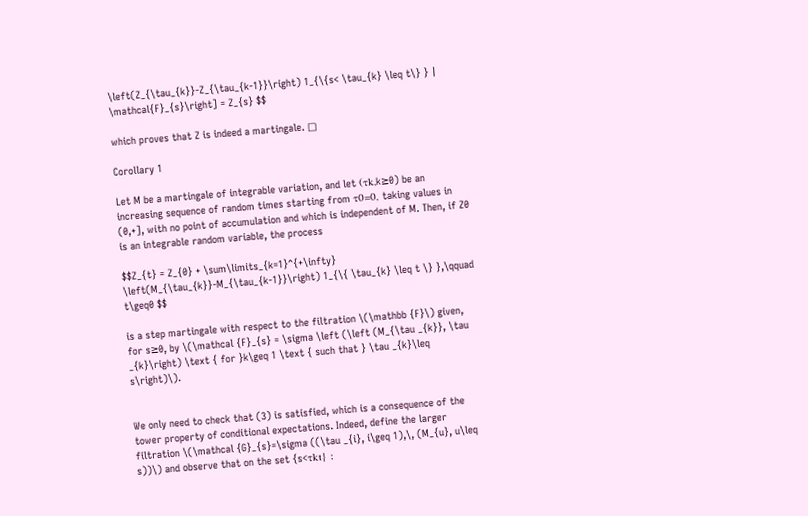\left(Z_{\tau_{k}}-Z_{\tau_{k-1}}\right) 1_{\{s< \tau_{k} \leq t\} } | \mathcal{F}_{s}\right] = Z_{s} $$

which proves that Z is indeed a martingale. □

Corollary 1

Let M be a martingale of integrable variation, and let (τk,k≥0) be an increasing sequence of random times starting from τ0=0, taking values in (0,+], with no point of accumulation and which is independent of M. Then, if Z0 is an integrable random variable, the process

$$Z_{t} = Z_{0} + \sum\limits_{k=1}^{+\infty} \left(M_{\tau_{k}}-M_{\tau_{k-1}}\right) 1_{\{ \tau_{k} \leq t \} },\qquad t\geq0 $$

is a step martingale with respect to the filtration \(\mathbb {F}\) given, for s≥0, by \(\mathcal {F}_{s} = \sigma \left (\left (M_{\tau _{k}}, \tau _{k}\right) \text { for }k\geq 1 \text { such that } \tau _{k}\leq s\right)\).


We only need to check that (3) is satisfied, which is a consequence of the tower property of conditional expectations. Indeed, define the larger filtration \(\mathcal {G}_{s}=\sigma ((\tau _{i}, i\geq 1),\, (M_{u}, u\leq s))\) and observe that on the set {s<τkt} :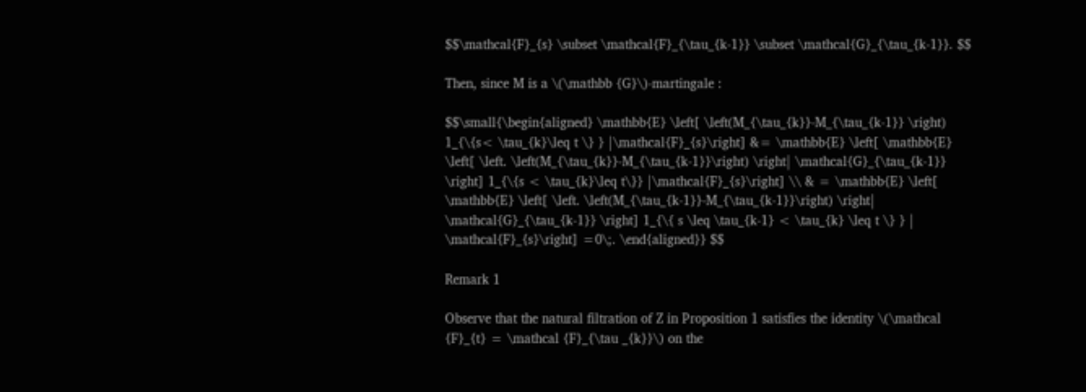$$\mathcal{F}_{s} \subset \mathcal{F}_{\tau_{k-1}} \subset \mathcal{G}_{\tau_{k-1}}. $$

Then, since M is a \(\mathbb {G}\)-martingale :

$$\small{\begin{aligned} \mathbb{E} \left[ \left(M_{\tau_{k}}-M_{\tau_{k-1}} \right) 1_{\{s< \tau_{k}\leq t \} } |\mathcal{F}_{s}\right] &= \mathbb{E} \left[ \mathbb{E} \left[ \left. \left(M_{\tau_{k}}-M_{\tau_{k-1}}\right) \right| \mathcal{G}_{\tau_{k-1}} \right] 1_{\{s < \tau_{k}\leq t\}} |\mathcal{F}_{s}\right] \\ & = \mathbb{E} \left[ \mathbb{E} \left[ \left. \left(M_{\tau_{k-1}}-M_{\tau_{k-1}}\right) \right| \mathcal{G}_{\tau_{k-1}} \right] 1_{\{ s \leq \tau_{k-1} < \tau_{k} \leq t \} } | \mathcal{F}_{s}\right] =0\;. \end{aligned}} $$

Remark 1

Observe that the natural filtration of Z in Proposition 1 satisfies the identity \(\mathcal {F}_{t} = \mathcal {F}_{\tau _{k}}\) on the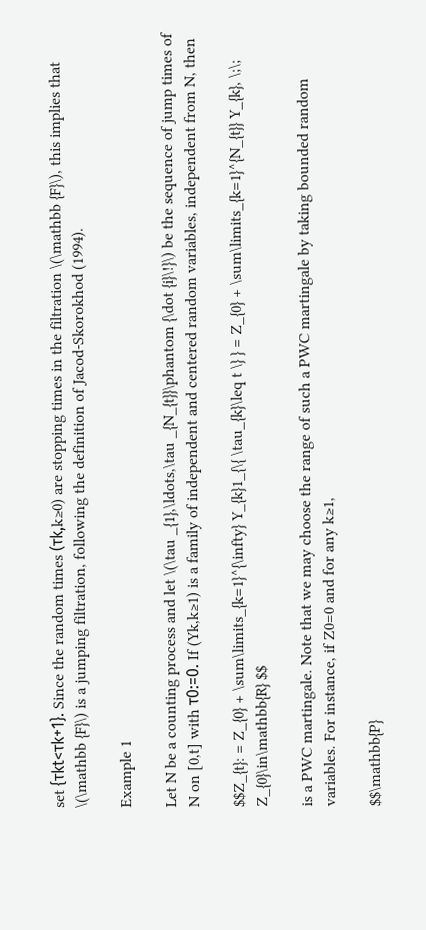set {τkt<τk+1}. Since the random times (τk,k≥0) are stopping times in the filtration \(\mathbb {F}\), this implies that \(\mathbb {F}\) is a jumping filtration, following the definition of Jacod-Skorokhod (1994).

Example 1

Let N be a counting process and let \(\tau _{1},\ldots,\tau _{N_{t}}\phantom {\dot {i}\!}\) be the sequence of jump times of N on [0,t] with τ0:=0. If (Yk,k≥1) is a family of independent and centered random variables, independent from N, then

$$Z_{t}: = Z_{0} + \sum\limits_{k=1}^{\infty} Y_{k}1_{\{ \tau_{k}\leq t \} } = Z_{0} + \sum\limits_{k=1}^{N_{t}} Y_{k}, \;\; Z_{0}\in\mathbb{R} $$

is a PWC martingale. Note that we may choose the range of such a PWC martingale by taking bounded random variables. For instance, if Z0=0 and for any k≥1,

$$\mathbb{P}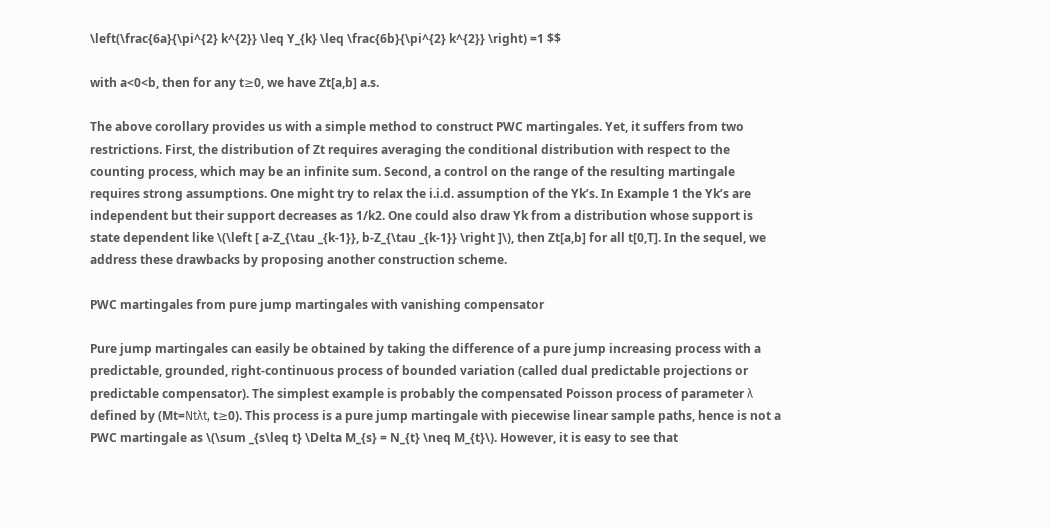\left(\frac{6a}{\pi^{2} k^{2}} \leq Y_{k} \leq \frac{6b}{\pi^{2} k^{2}} \right) =1 $$

with a<0<b, then for any t≥0, we have Zt[a,b] a.s.

The above corollary provides us with a simple method to construct PWC martingales. Yet, it suffers from two restrictions. First, the distribution of Zt requires averaging the conditional distribution with respect to the counting process, which may be an infinite sum. Second, a control on the range of the resulting martingale requires strong assumptions. One might try to relax the i.i.d. assumption of the Yk’s. In Example 1 the Yk’s are independent but their support decreases as 1/k2. One could also draw Yk from a distribution whose support is state dependent like \(\left [ a-Z_{\tau _{k-1}}, b-Z_{\tau _{k-1}} \right ]\), then Zt[a,b] for all t[0,T]. In the sequel, we address these drawbacks by proposing another construction scheme.

PWC martingales from pure jump martingales with vanishing compensator

Pure jump martingales can easily be obtained by taking the difference of a pure jump increasing process with a predictable, grounded, right-continuous process of bounded variation (called dual predictable projections or predictable compensator). The simplest example is probably the compensated Poisson process of parameter λ defined by (Mt=Ntλt, t≥0). This process is a pure jump martingale with piecewise linear sample paths, hence is not a PWC martingale as \(\sum _{s\leq t} \Delta M_{s} = N_{t} \neq M_{t}\). However, it is easy to see that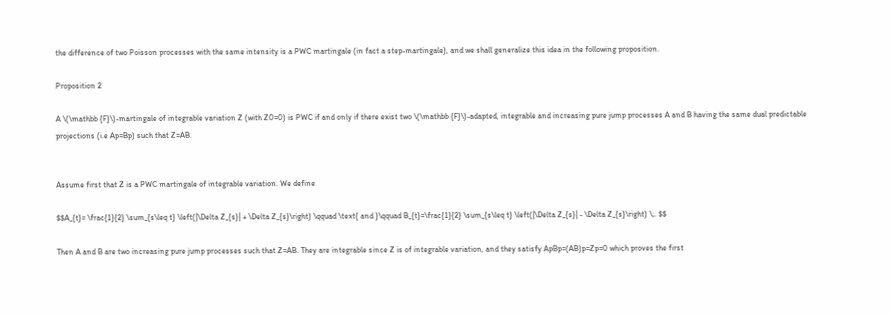the difference of two Poisson processes with the same intensity is a PWC martingale (in fact a step-martingale), and we shall generalize this idea in the following proposition.

Proposition 2

A \(\mathbb {F}\)-martingale of integrable variation Z (with Z0=0) is PWC if and only if there exist two \(\mathbb {F}\)-adapted, integrable and increasing pure jump processes A and B having the same dual predictable projections (i.e Ap=Bp) such that Z=AB.


Assume first that Z is a PWC martingale of integrable variation. We define

$$A_{t}= \frac{1}{2} \sum_{s\leq t} \left(|\Delta Z_{s}| + \Delta Z_{s}\right) \qquad \text{ and }\qquad B_{t}=\frac{1}{2} \sum_{s\leq t} \left(|\Delta Z_{s}| - \Delta Z_{s}\right) \;. $$

Then A and B are two increasing pure jump processes such that Z=AB. They are integrable since Z is of integrable variation, and they satisfy ApBp=(AB)p=Zp=0 which proves the first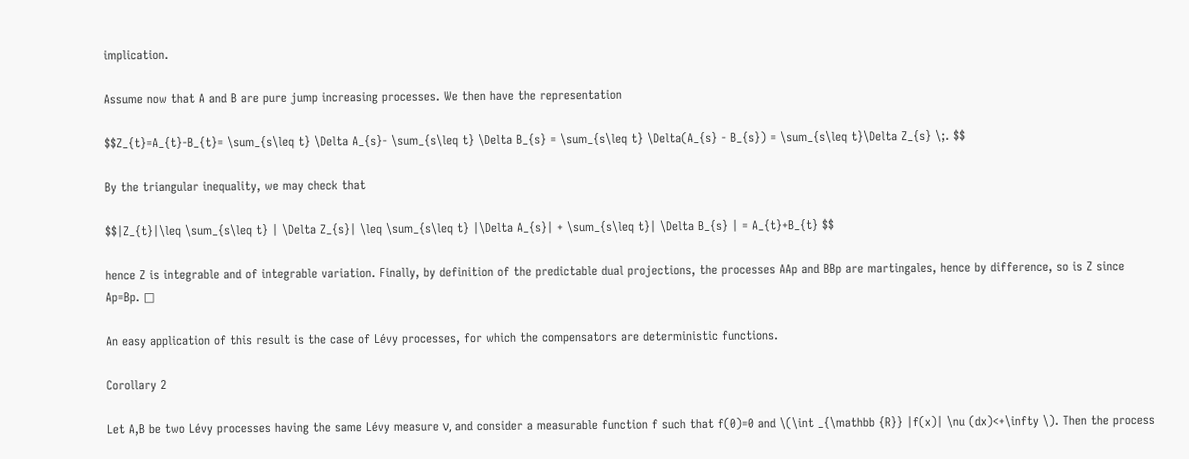implication.

Assume now that A and B are pure jump increasing processes. We then have the representation

$$Z_{t}=A_{t}-B_{t}= \sum_{s\leq t} \Delta A_{s}- \sum_{s\leq t} \Delta B_{s} = \sum_{s\leq t} \Delta(A_{s} - B_{s}) = \sum_{s\leq t}\Delta Z_{s} \;. $$

By the triangular inequality, we may check that

$$|Z_{t}|\leq \sum_{s\leq t} | \Delta Z_{s}| \leq \sum_{s\leq t} |\Delta A_{s}| + \sum_{s\leq t}| \Delta B_{s} | = A_{t}+B_{t} $$

hence Z is integrable and of integrable variation. Finally, by definition of the predictable dual projections, the processes AAp and BBp are martingales, hence by difference, so is Z since Ap=Bp. □

An easy application of this result is the case of Lévy processes, for which the compensators are deterministic functions.

Corollary 2

Let A,B be two Lévy processes having the same Lévy measure ν, and consider a measurable function f such that f(0)=0 and \(\int _{\mathbb {R}} |f(x)| \nu (dx)<+\infty \). Then the process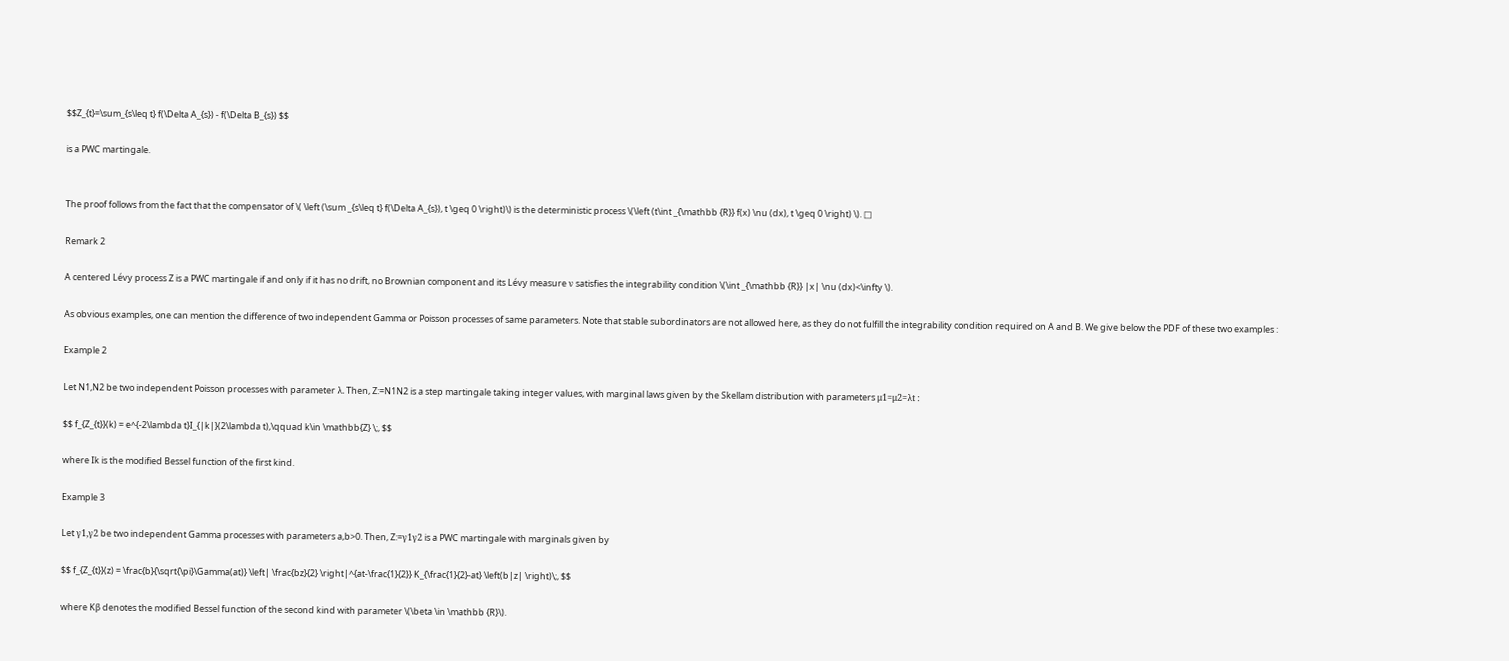$$Z_{t}=\sum_{s\leq t} f(\Delta A_{s}) - f(\Delta B_{s}) $$

is a PWC martingale.


The proof follows from the fact that the compensator of \( \left (\sum _{s\leq t} f(\Delta A_{s}), t \geq 0 \right)\) is the deterministic process \(\left (t\int _{\mathbb {R}} f(x) \nu (dx), t \geq 0 \right) \). □

Remark 2

A centered Lévy process Z is a PWC martingale if and only if it has no drift, no Brownian component and its Lévy measure ν satisfies the integrability condition \(\int _{\mathbb {R}} |x| \nu (dx)<\infty \).

As obvious examples, one can mention the difference of two independent Gamma or Poisson processes of same parameters. Note that stable subordinators are not allowed here, as they do not fulfill the integrability condition required on A and B. We give below the PDF of these two examples :

Example 2

Let N1,N2 be two independent Poisson processes with parameter λ. Then, Z:=N1N2 is a step martingale taking integer values, with marginal laws given by the Skellam distribution with parameters μ1=μ2=λt :

$$ f_{Z_{t}}(k) = e^{-2\lambda t}I_{|k|}(2\lambda t),\qquad k\in \mathbb{Z} \;, $$

where Ik is the modified Bessel function of the first kind.

Example 3

Let γ1,γ2 be two independent Gamma processes with parameters a,b>0. Then, Z:=γ1γ2 is a PWC martingale with marginals given by

$$ f_{Z_{t}}(z) = \frac{b}{\sqrt{\pi}\Gamma(at)} \left| \frac{bz}{2} \right|^{at-\frac{1}{2}} K_{\frac{1}{2}-at} \left(b|z| \right)\;, $$

where Kβ denotes the modified Bessel function of the second kind with parameter \(\beta \in \mathbb {R}\).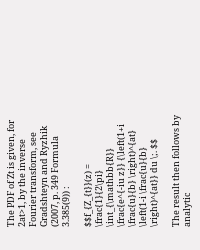The PDF of Zt is given, for 2at>1, by the inverse Fourier transform, see Gradshteyn and Ryzhik (2007, p. 349 Formula 3.385(9)) :

$$f_{Z_{t}}(z) = \frac{1}{2\pi} \int_{\mathbb{R}} \frac{e^{-iu z}} {\left(1+i \frac{u}{b} \right)^{at} \left(1-i \frac{u}{b} \right)^{at}} du \;. $$

The result then follows by analytic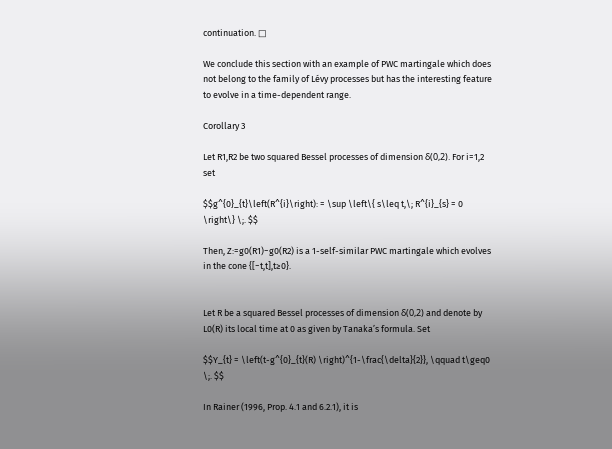continuation. □

We conclude this section with an example of PWC martingale which does not belong to the family of Lévy processes but has the interesting feature to evolve in a time-dependent range.

Corollary 3

Let R1,R2 be two squared Bessel processes of dimension δ(0,2). For i=1,2 set

$$g^{0}_{t}\left(R^{i}\right): = \sup \left\{ s\leq t,\; R^{i}_{s} = 0 \right\} \;. $$

Then, Z:=g0(R1)−g0(R2) is a 1-self-similar PWC martingale which evolves in the cone {[−t,t],t≥0}.


Let R be a squared Bessel processes of dimension δ(0,2) and denote by L0(R) its local time at 0 as given by Tanaka’s formula. Set

$$Y_{t} = \left(t-g^{0}_{t}(R) \right)^{1-\frac{\delta}{2}}, \qquad t\geq0 \;. $$

In Rainer (1996, Prop. 4.1 and 6.2.1), it is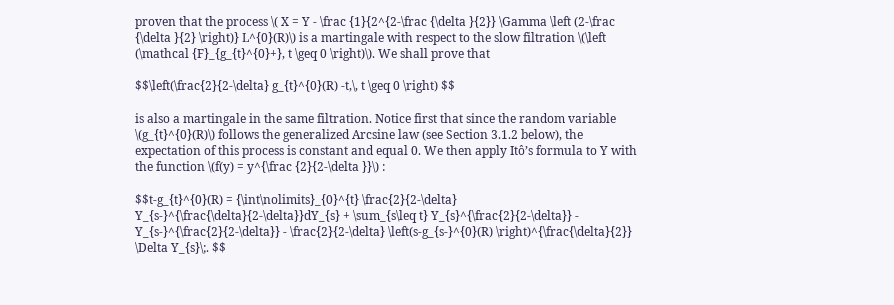proven that the process \( X = Y - \frac {1}{2^{2-\frac {\delta }{2}} \Gamma \left (2-\frac {\delta }{2} \right)} L^{0}(R)\) is a martingale with respect to the slow filtration \(\left (\mathcal {F}_{g_{t}^{0}+}, t \geq 0 \right)\). We shall prove that

$$\left(\frac{2}{2-\delta} g_{t}^{0}(R) -t,\, t \geq 0 \right) $$

is also a martingale in the same filtration. Notice first that since the random variable \(g_{t}^{0}(R)\) follows the generalized Arcsine law (see Section 3.1.2 below), the expectation of this process is constant and equal 0. We then apply Itô’s formula to Y with the function \(f(y) = y^{\frac {2}{2-\delta }}\) :

$$t-g_{t}^{0}(R) = {\int\nolimits}_{0}^{t} \frac{2}{2-\delta} Y_{s-}^{\frac{\delta}{2-\delta}}dY_{s} + \sum_{s\leq t} Y_{s}^{\frac{2}{2-\delta}} - Y_{s-}^{\frac{2}{2-\delta}} - \frac{2}{2-\delta} \left(s-g_{s-}^{0}(R) \right)^{\frac{\delta}{2}} \Delta Y_{s}\;. $$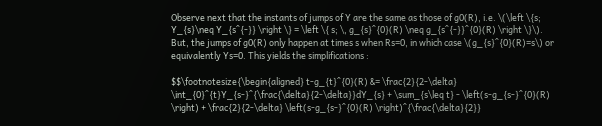Observe next that the instants of jumps of Y are the same as those of g0(R), i.e. \(\left \{s; Y_{s}\neq Y_{s^{-}} \right \} = \left \{ s; \, g_{s}^{0}(R) \neq g_{s^{-}}^{0}(R) \right \}\). But, the jumps of g0(R) only happen at times s when Rs=0, in which case \(g_{s}^{0}(R)=s\) or equivalently Ys=0. This yields the simplifications :

$$\footnotesize{\begin{aligned} t-g_{t}^{0}(R) &= \frac{2}{2-\delta} \int_{0}^{t}Y_{s-}^{\frac{\delta}{2-\delta}}dY_{s} + \sum_{s\leq t} - \left(s-g_{s-}^{0}(R) \right) + \frac{2}{2-\delta} \left(s-g_{s-}^{0}(R) \right)^{\frac{\delta}{2}}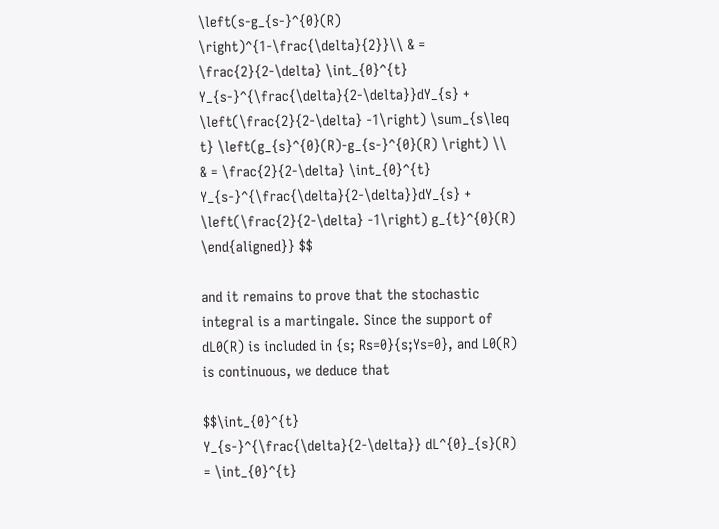\left(s-g_{s-}^{0}(R) \right)^{1-\frac{\delta}{2}}\\ & = \frac{2}{2-\delta} \int_{0}^{t} Y_{s-}^{\frac{\delta}{2-\delta}}dY_{s} + \left(\frac{2}{2-\delta} -1\right) \sum_{s\leq t} \left(g_{s}^{0}(R)-g_{s-}^{0}(R) \right) \\ & = \frac{2}{2-\delta} \int_{0}^{t} Y_{s-}^{\frac{\delta}{2-\delta}}dY_{s} + \left(\frac{2}{2-\delta} -1\right) g_{t}^{0}(R) \end{aligned}} $$

and it remains to prove that the stochastic integral is a martingale. Since the support of dL0(R) is included in {s; Rs=0}{s;Ys=0}, and L0(R) is continuous, we deduce that

$$\int_{0}^{t} Y_{s-}^{\frac{\delta}{2-\delta}} dL^{0}_{s}(R) = \int_{0}^{t}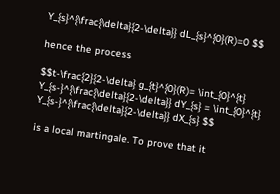Y_{s}^{\frac{\delta}{2-\delta}} dL_{s}^{0}(R)=0 $$

hence the process

$$t-\frac{2}{2-\delta} g_{t}^{0}(R)= \int_{0}^{t} Y_{s-}^{\frac{\delta}{2-\delta}} dY_{s} = \int_{0}^{t} Y_{s-}^{\frac{\delta}{2-\delta}} dX_{s} $$

is a local martingale. To prove that it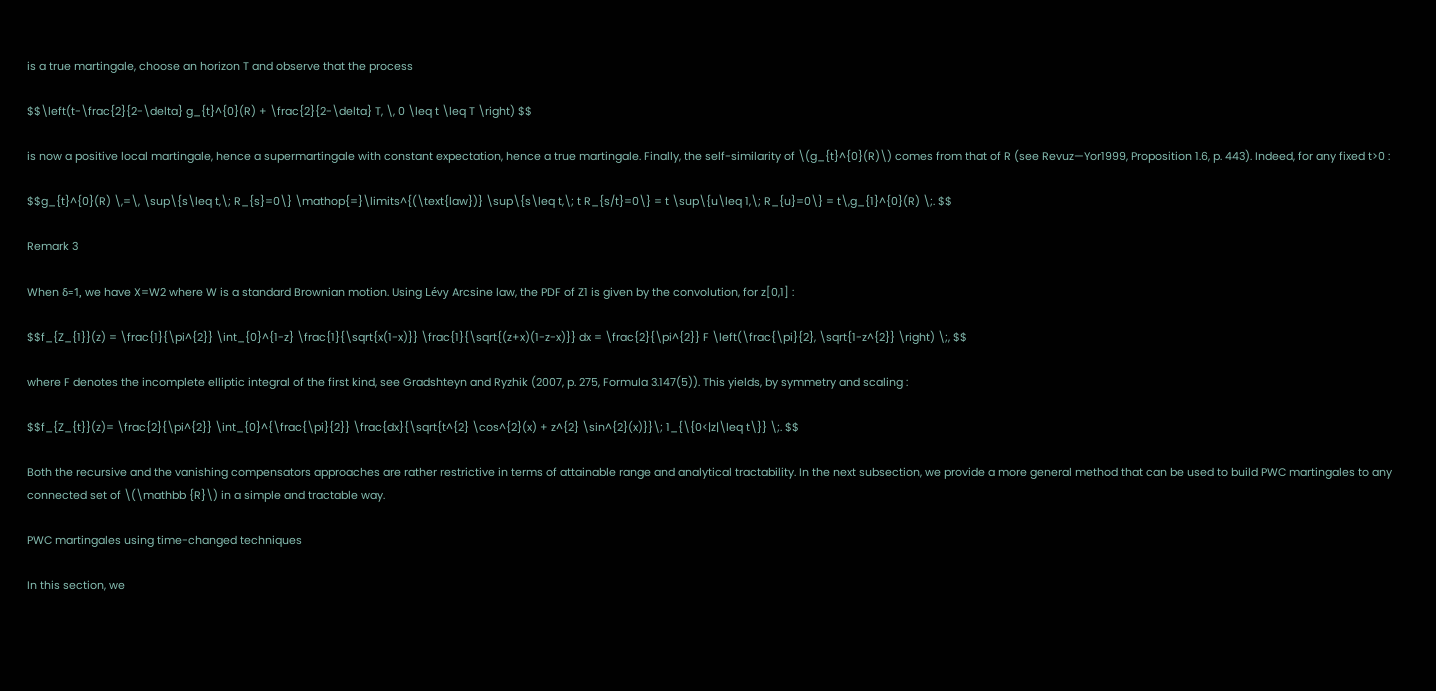is a true martingale, choose an horizon T and observe that the process

$$\left(t-\frac{2}{2-\delta} g_{t}^{0}(R) + \frac{2}{2-\delta} T, \, 0 \leq t \leq T \right) $$

is now a positive local martingale, hence a supermartingale with constant expectation, hence a true martingale. Finally, the self-similarity of \(g_{t}^{0}(R)\) comes from that of R (see Revuz—Yor1999, Proposition 1.6, p. 443). Indeed, for any fixed t>0 :

$$g_{t}^{0}(R) \,=\, \sup\{s\leq t,\; R_{s}=0\} \mathop{=}\limits^{(\text{law})} \sup\{s\leq t,\; t R_{s/t}=0\} = t \sup\{u\leq 1,\; R_{u}=0\} = t\,g_{1}^{0}(R) \;. $$

Remark 3

When δ=1, we have X=W2 where W is a standard Brownian motion. Using Lévy Arcsine law, the PDF of Z1 is given by the convolution, for z[0,1] :

$$f_{Z_{1}}(z) = \frac{1}{\pi^{2}} \int_{0}^{1-z} \frac{1}{\sqrt{x(1-x)}} \frac{1}{\sqrt{(z+x)(1-z-x)}} dx = \frac{2}{\pi^{2}} F \left(\frac{\pi}{2}, \sqrt{1-z^{2}} \right) \;, $$

where F denotes the incomplete elliptic integral of the first kind, see Gradshteyn and Ryzhik (2007, p. 275, Formula 3.147(5)). This yields, by symmetry and scaling :

$$f_{Z_{t}}(z)= \frac{2}{\pi^{2}} \int_{0}^{\frac{\pi}{2}} \frac{dx}{\sqrt{t^{2} \cos^{2}(x) + z^{2} \sin^{2}(x)}}\; 1_{\{0<|z|\leq t\}} \;. $$

Both the recursive and the vanishing compensators approaches are rather restrictive in terms of attainable range and analytical tractability. In the next subsection, we provide a more general method that can be used to build PWC martingales to any connected set of \(\mathbb {R}\) in a simple and tractable way.

PWC martingales using time-changed techniques

In this section, we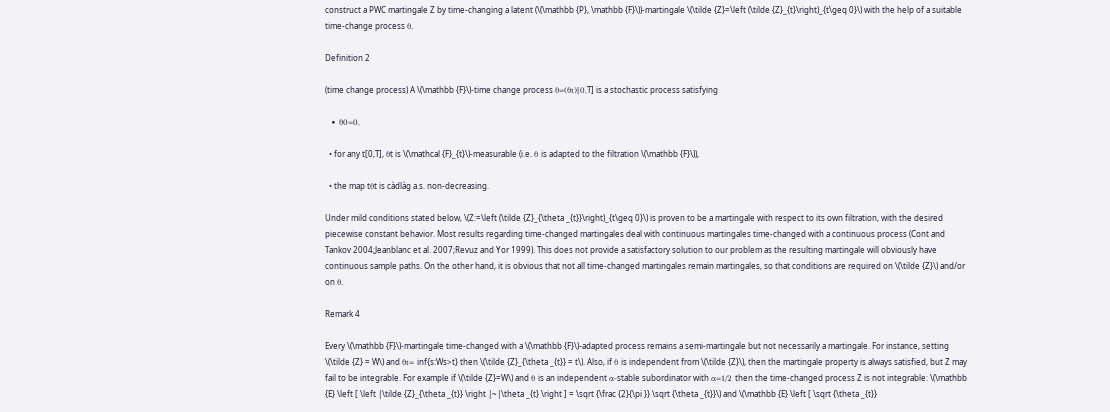construct a PWC martingale Z by time-changing a latent (\(\mathbb {P}, \mathbb {F}\))-martingale \(\tilde {Z}=\left (\tilde {Z}_{t}\right)_{t\geq 0}\) with the help of a suitable time-change process θ.

Definition 2

(time change process) A \(\mathbb {F}\)-time change process θ=(θt)[0,T] is a stochastic process satisfying

  • θ0=0,

  • for any t[0,T], θt is \(\mathcal {F}_{t}\)-measurable (i.e. θ is adapted to the filtration \(\mathbb {F}\)),

  • the map tθt is càdlàg a.s. non-decreasing.

Under mild conditions stated below, \(Z:=\left (\tilde {Z}_{\theta _{t}}\right)_{t\geq 0}\) is proven to be a martingale with respect to its own filtration, with the desired piecewise constant behavior. Most results regarding time-changed martingales deal with continuous martingales time-changed with a continuous process (Cont and Tankov 2004;Jeanblanc et al. 2007;Revuz and Yor 1999). This does not provide a satisfactory solution to our problem as the resulting martingale will obviously have continuous sample paths. On the other hand, it is obvious that not all time-changed martingales remain martingales, so that conditions are required on \(\tilde {Z}\) and/or on θ.

Remark 4

Every \(\mathbb {F}\)-martingale time-changed with a \(\mathbb {F}\)-adapted process remains a semi-martingale but not necessarily a martingale. For instance, setting \(\tilde {Z} = W\) and θt= inf{s:Ws>t} then \(\tilde {Z}_{\theta _{t}} = t\). Also, if θ is independent from \(\tilde {Z}\), then the martingale property is always satisfied, but Z may fail to be integrable. For example if \(\tilde {Z}=W\) and θ is an independent α-stable subordinator with α=1/2 then the time-changed process Z is not integrable: \(\mathbb {E} \left [ \left |\tilde {Z}_{\theta _{t}} \right |~|\theta _{t} \right ] = \sqrt {\frac {2}{\pi }} \sqrt {\theta _{t}}\) and \(\mathbb {E} \left [ \sqrt {\theta _{t}}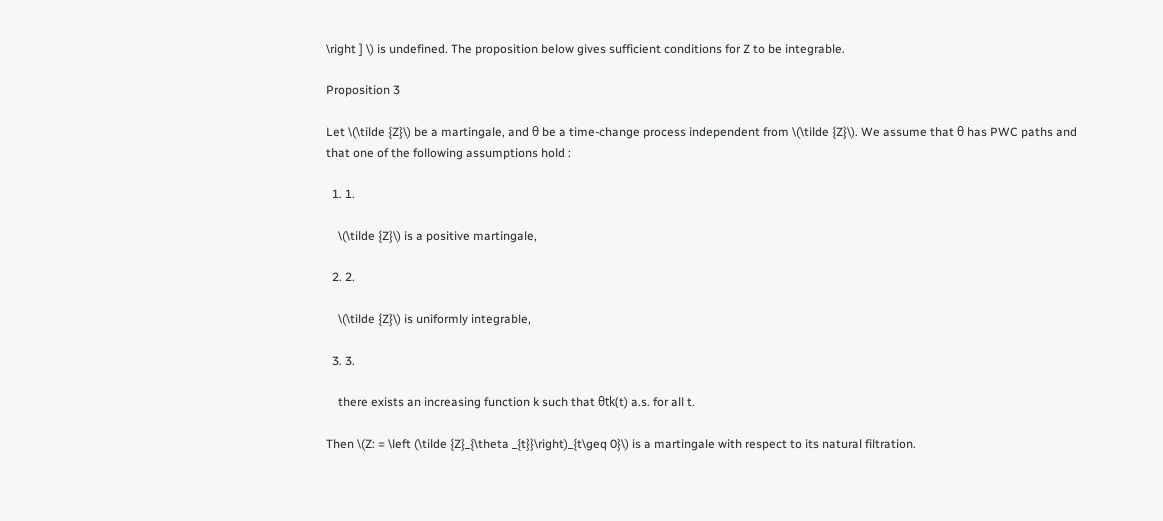\right ] \) is undefined. The proposition below gives sufficient conditions for Z to be integrable.

Proposition 3

Let \(\tilde {Z}\) be a martingale, and θ be a time-change process independent from \(\tilde {Z}\). We assume that θ has PWC paths and that one of the following assumptions hold :

  1. 1.

    \(\tilde {Z}\) is a positive martingale,

  2. 2.

    \(\tilde {Z}\) is uniformly integrable,

  3. 3.

    there exists an increasing function k such that θtk(t) a.s. for all t.

Then \(Z: = \left (\tilde {Z}_{\theta _{t}}\right)_{t\geq 0}\) is a martingale with respect to its natural filtration.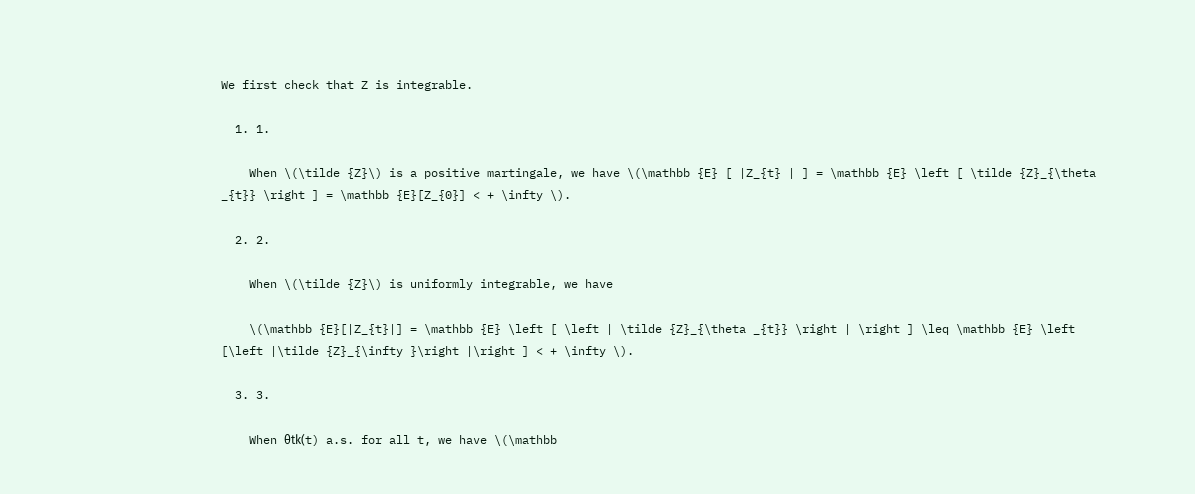We first check that Z is integrable.

  1. 1.

    When \(\tilde {Z}\) is a positive martingale, we have \(\mathbb {E} [ |Z_{t} | ] = \mathbb {E} \left [ \tilde {Z}_{\theta _{t}} \right ] = \mathbb {E}[Z_{0}] < + \infty \).

  2. 2.

    When \(\tilde {Z}\) is uniformly integrable, we have

    \(\mathbb {E}[|Z_{t}|] = \mathbb {E} \left [ \left | \tilde {Z}_{\theta _{t}} \right | \right ] \leq \mathbb {E} \left [\left |\tilde {Z}_{\infty }\right |\right ] < + \infty \).

  3. 3.

    When θtk(t) a.s. for all t, we have \(\mathbb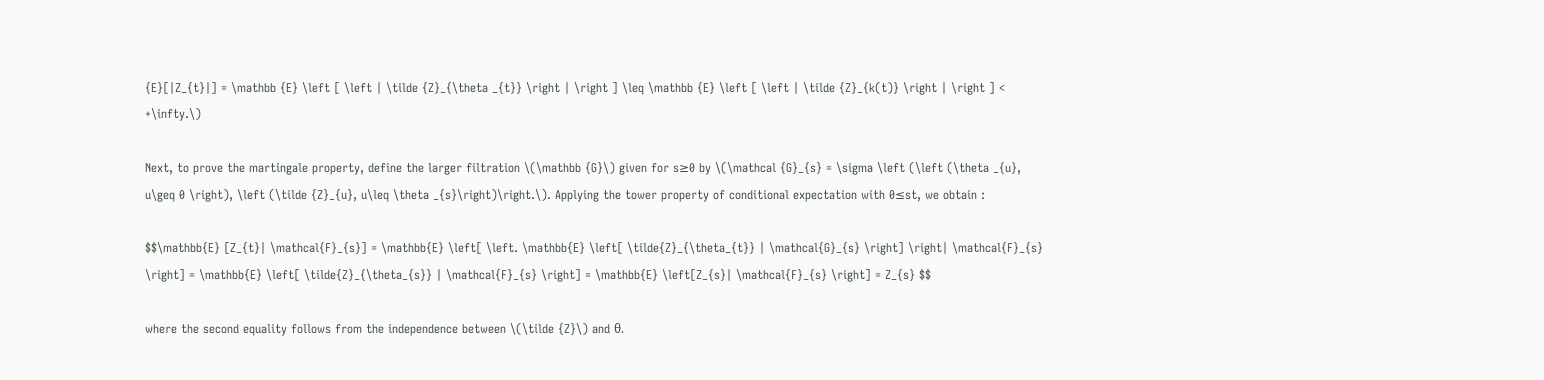{E}[|Z_{t}|] = \mathbb {E} \left [ \left | \tilde {Z}_{\theta _{t}} \right | \right ] \leq \mathbb {E} \left [ \left | \tilde {Z}_{k(t)} \right | \right ] < +\infty.\)

Next, to prove the martingale property, define the larger filtration \(\mathbb {G}\) given for s≥0 by \(\mathcal {G}_{s} = \sigma \left (\left (\theta _{u}, u\geq 0 \right), \left (\tilde {Z}_{u}, u\leq \theta _{s}\right)\right.\). Applying the tower property of conditional expectation with 0≤st, we obtain :

$$\mathbb{E} [Z_{t}| \mathcal{F}_{s}] = \mathbb{E} \left[ \left. \mathbb{E} \left[ \tilde{Z}_{\theta_{t}} | \mathcal{G}_{s} \right] \right| \mathcal{F}_{s} \right] = \mathbb{E} \left[ \tilde{Z}_{\theta_{s}} | \mathcal{F}_{s} \right] = \mathbb{E} \left[Z_{s}| \mathcal{F}_{s} \right] = Z_{s} $$

where the second equality follows from the independence between \(\tilde {Z}\) and θ.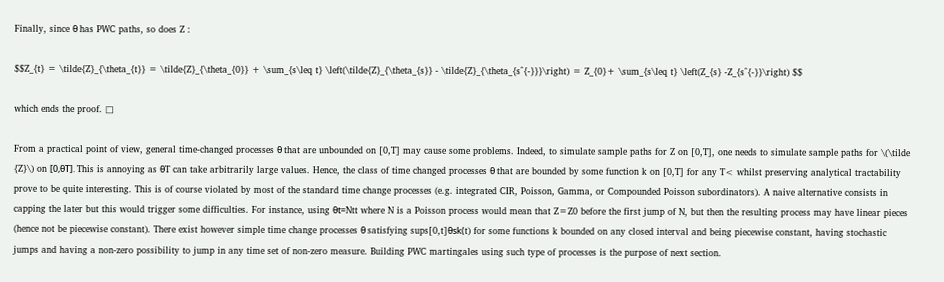Finally, since θ has PWC paths, so does Z :

$$Z_{t} = \tilde{Z}_{\theta_{t}} = \tilde{Z}_{\theta_{0}} + \sum_{s\leq t} \left(\tilde{Z}_{\theta_{s}} - \tilde{Z}_{\theta_{s^{-}}}\right) = Z_{0}+ \sum_{s\leq t} \left(Z_{s} -Z_{s^{-}}\right) $$

which ends the proof. □

From a practical point of view, general time-changed processes θ that are unbounded on [0,T] may cause some problems. Indeed, to simulate sample paths for Z on [0,T], one needs to simulate sample paths for \(\tilde {Z}\) on [0,θT]. This is annoying as θT can take arbitrarily large values. Hence, the class of time changed processes θ that are bounded by some function k on [0,T] for any T< whilst preserving analytical tractability prove to be quite interesting. This is of course violated by most of the standard time change processes (e.g. integrated CIR, Poisson, Gamma, or Compounded Poisson subordinators). A naive alternative consists in capping the later but this would trigger some difficulties. For instance, using θt=Ntt where N is a Poisson process would mean that Z=Z0 before the first jump of N, but then the resulting process may have linear pieces (hence not be piecewise constant). There exist however simple time change processes θ satisfying sups[0,t]θsk(t) for some functions k bounded on any closed interval and being piecewise constant, having stochastic jumps and having a non-zero possibility to jump in any time set of non-zero measure. Building PWC martingales using such type of processes is the purpose of next section.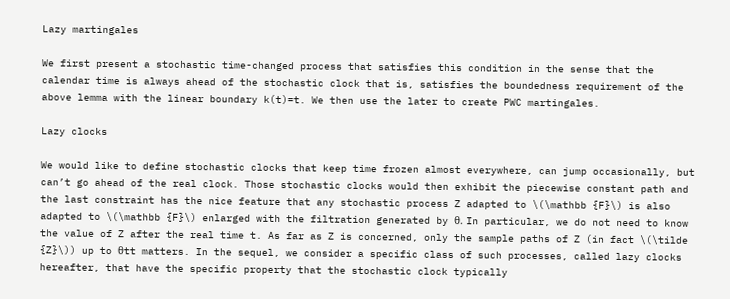Lazy martingales

We first present a stochastic time-changed process that satisfies this condition in the sense that the calendar time is always ahead of the stochastic clock that is, satisfies the boundedness requirement of the above lemma with the linear boundary k(t)=t. We then use the later to create PWC martingales.

Lazy clocks

We would like to define stochastic clocks that keep time frozen almost everywhere, can jump occasionally, but can’t go ahead of the real clock. Those stochastic clocks would then exhibit the piecewise constant path and the last constraint has the nice feature that any stochastic process Z adapted to \(\mathbb {F}\) is also adapted to \(\mathbb {F}\) enlarged with the filtration generated by θ. In particular, we do not need to know the value of Z after the real time t. As far as Z is concerned, only the sample paths of Z (in fact \(\tilde {Z}\)) up to θtt matters. In the sequel, we consider a specific class of such processes, called lazy clocks hereafter, that have the specific property that the stochastic clock typically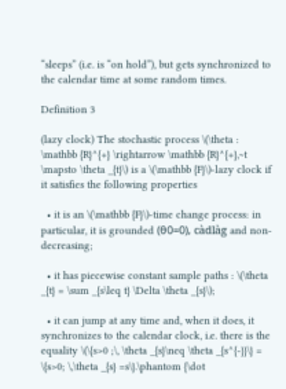“sleeps” (i.e. is “on hold”), but gets synchronized to the calendar time at some random times.

Definition 3

(lazy clock) The stochastic process \(\theta : \mathbb {R}^{+} \rightarrow \mathbb {R}^{+},~t \mapsto \theta _{t}\) is a \(\mathbb {F}\)-lazy clock if it satisfies the following properties

  • it is an \(\mathbb {F}\)-time change process: in particular, it is grounded (θ0=0), càdlàg and non-decreasing;

  • it has piecewise constant sample paths : \(\theta _{t} = \sum _{s\leq t} \Delta \theta _{s}\);

  • it can jump at any time and, when it does, it synchronizes to the calendar clock, i.e. there is the equality \(\{s>0 ;\, \theta _{s}\neq \theta _{s^{-}}\} = \{s>0; \,\theta _{s} =s\}.\phantom {\dot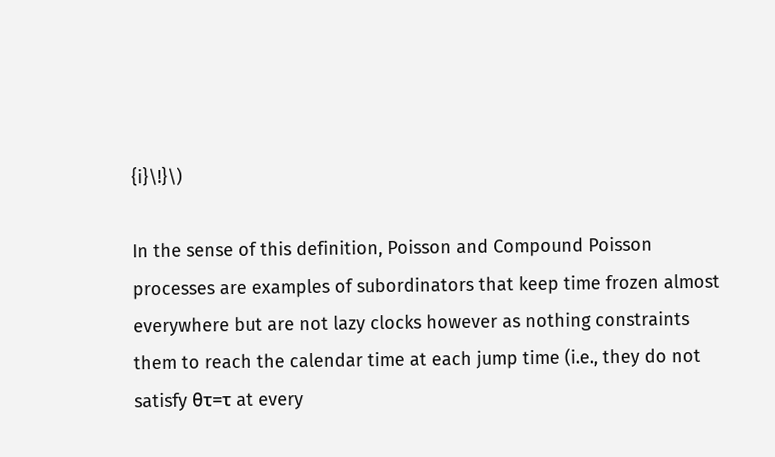{i}\!}\)

In the sense of this definition, Poisson and Compound Poisson processes are examples of subordinators that keep time frozen almost everywhere but are not lazy clocks however as nothing constraints them to reach the calendar time at each jump time (i.e., they do not satisfy θτ=τ at every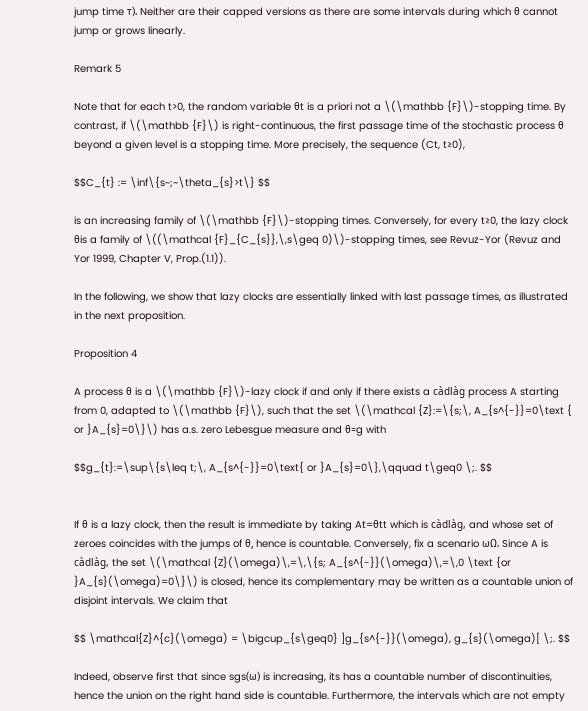jump time τ). Neither are their capped versions as there are some intervals during which θ cannot jump or grows linearly.

Remark 5

Note that for each t>0, the random variable θt is a priori not a \(\mathbb {F}\)-stopping time. By contrast, if \(\mathbb {F}\) is right-continuous, the first passage time of the stochastic process θ beyond a given level is a stopping time. More precisely, the sequence (Ct, t≥0),

$$C_{t} := \inf\{s~;~\theta_{s}>t\} $$

is an increasing family of \(\mathbb {F}\)-stopping times. Conversely, for every t≥0, the lazy clock θis a family of \((\mathcal {F}_{C_{s}},\,s\geq 0)\)-stopping times, see Revuz-Yor (Revuz and Yor 1999, Chapter V, Prop.(1.1)).

In the following, we show that lazy clocks are essentially linked with last passage times, as illustrated in the next proposition.

Proposition 4

A process θ is a \(\mathbb {F}\)-lazy clock if and only if there exists a càdlàg process A starting from 0, adapted to \(\mathbb {F}\), such that the set \(\mathcal {Z}:=\{s;\, A_{s^{-}}=0\text { or }A_{s}=0\}\) has a.s. zero Lebesgue measure and θ=g with

$$g_{t}:=\sup\{s\leq t;\, A_{s^{-}}=0\text{ or }A_{s}=0\},\qquad t\geq0 \;. $$


If θ is a lazy clock, then the result is immediate by taking At=θtt which is càdlàg, and whose set of zeroes coincides with the jumps of θ, hence is countable. Conversely, fix a scenario ωΩ. Since A is càdlàg, the set \(\mathcal {Z}(\omega)\,=\,\{s; A_{s^{-}}(\omega)\,=\,0 \text {or }A_{s}(\omega)=0\}\) is closed, hence its complementary may be written as a countable union of disjoint intervals. We claim that

$$ \mathcal{Z}^{c}(\omega) = \bigcup_{s\geq0} ]g_{s^{-}}(\omega), g_{s}(\omega)[ \;. $$

Indeed, observe first that since sgs(ω) is increasing, its has a countable number of discontinuities, hence the union on the right hand side is countable. Furthermore, the intervals which are not empty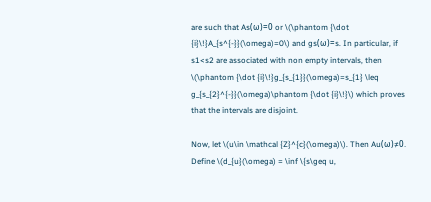are such that As(ω)=0 or \(\phantom {\dot {i}\!}A_{s^{-}}(\omega)=0\) and gs(ω)=s. In particular, if s1<s2 are associated with non empty intervals, then \(\phantom {\dot {i}\!}g_{s_{1}}(\omega)=s_{1} \leq g_{s_{2}^{-}}(\omega)\phantom {\dot {i}\!}\) which proves that the intervals are disjoint.

Now, let \(u\in \mathcal {Z}^{c}(\omega)\). Then Au(ω)≠0. Define \(d_{u}(\omega) = \inf \{s\geq u,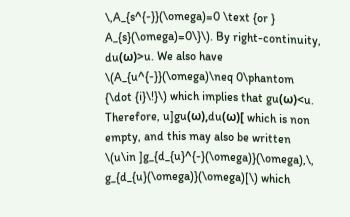\,A_{s^{-}}(\omega)=0 \text {or } A_{s}(\omega)=0\}\). By right-continuity, du(ω)>u. We also have \(A_{u^{-}}(\omega)\neq 0\phantom {\dot {i}\!}\) which implies that gu(ω)<u. Therefore, u]gu(ω),du(ω)[ which is non empty, and this may also be written \(u\in ]g_{d_{u}^{-}(\omega)}(\omega),\, g_{d_{u}(\omega)}(\omega)[\) which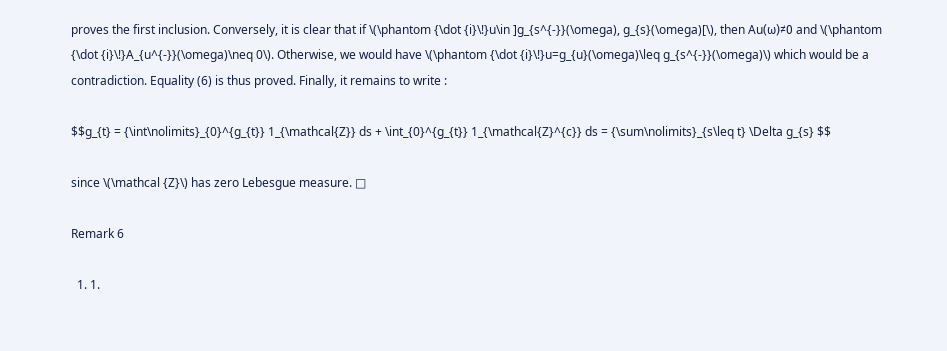proves the first inclusion. Conversely, it is clear that if \(\phantom {\dot {i}\!}u\in ]g_{s^{-}}(\omega), g_{s}(\omega)[\), then Au(ω)≠0 and \(\phantom {\dot {i}\!}A_{u^{-}}(\omega)\neq 0\). Otherwise, we would have \(\phantom {\dot {i}\!}u=g_{u}(\omega)\leq g_{s^{-}}(\omega)\) which would be a contradiction. Equality (6) is thus proved. Finally, it remains to write :

$$g_{t} = {\int\nolimits}_{0}^{g_{t}} 1_{\mathcal{Z}} ds + \int_{0}^{g_{t}} 1_{\mathcal{Z}^{c}} ds = {\sum\nolimits}_{s\leq t} \Delta g_{s} $$

since \(\mathcal {Z}\) has zero Lebesgue measure. □

Remark 6

  1. 1.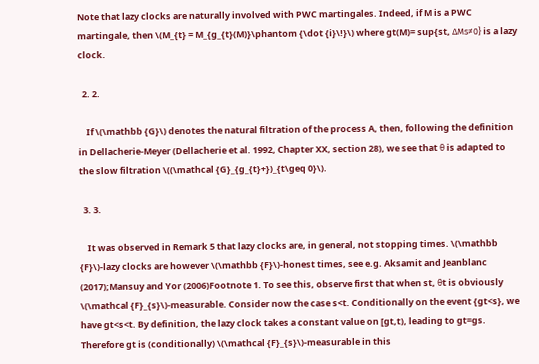Note that lazy clocks are naturally involved with PWC martingales. Indeed, if M is a PWC martingale, then \(M_{t} = M_{g_{t}(M)}\phantom {\dot {i}\!}\) where gt(M)= sup{st, ΔMs≠0} is a lazy clock.

  2. 2.

    If \(\mathbb {G}\) denotes the natural filtration of the process A, then, following the definition in Dellacherie-Meyer (Dellacherie et al. 1992, Chapter XX, section 28), we see that θ is adapted to the slow filtration \((\mathcal {G}_{g_{t}+})_{t\geq 0}\).

  3. 3.

    It was observed in Remark 5 that lazy clocks are, in general, not stopping times. \(\mathbb {F}\)-lazy clocks are however \(\mathbb {F}\)-honest times, see e.g. Aksamit and Jeanblanc (2017);Mansuy and Yor (2006)Footnote 1. To see this, observe first that when st, θt is obviously \(\mathcal {F}_{s}\)-measurable. Consider now the case s<t. Conditionally on the event {gt<s}, we have gt<s<t. By definition, the lazy clock takes a constant value on [gt,t), leading to gt=gs. Therefore gt is (conditionally) \(\mathcal {F}_{s}\)-measurable in this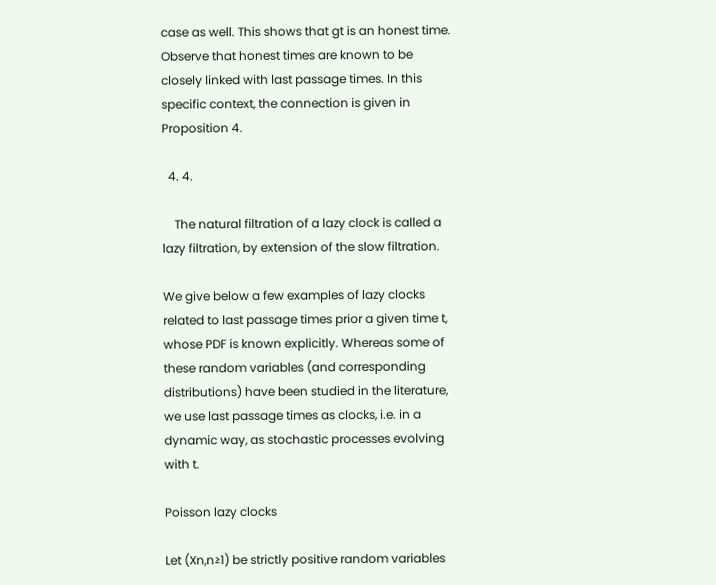case as well. This shows that gt is an honest time. Observe that honest times are known to be closely linked with last passage times. In this specific context, the connection is given in Proposition 4.

  4. 4.

    The natural filtration of a lazy clock is called a lazy filtration, by extension of the slow filtration.

We give below a few examples of lazy clocks related to last passage times prior a given time t, whose PDF is known explicitly. Whereas some of these random variables (and corresponding distributions) have been studied in the literature, we use last passage times as clocks, i.e. in a dynamic way, as stochastic processes evolving with t.

Poisson lazy clocks

Let (Xn,n≥1) be strictly positive random variables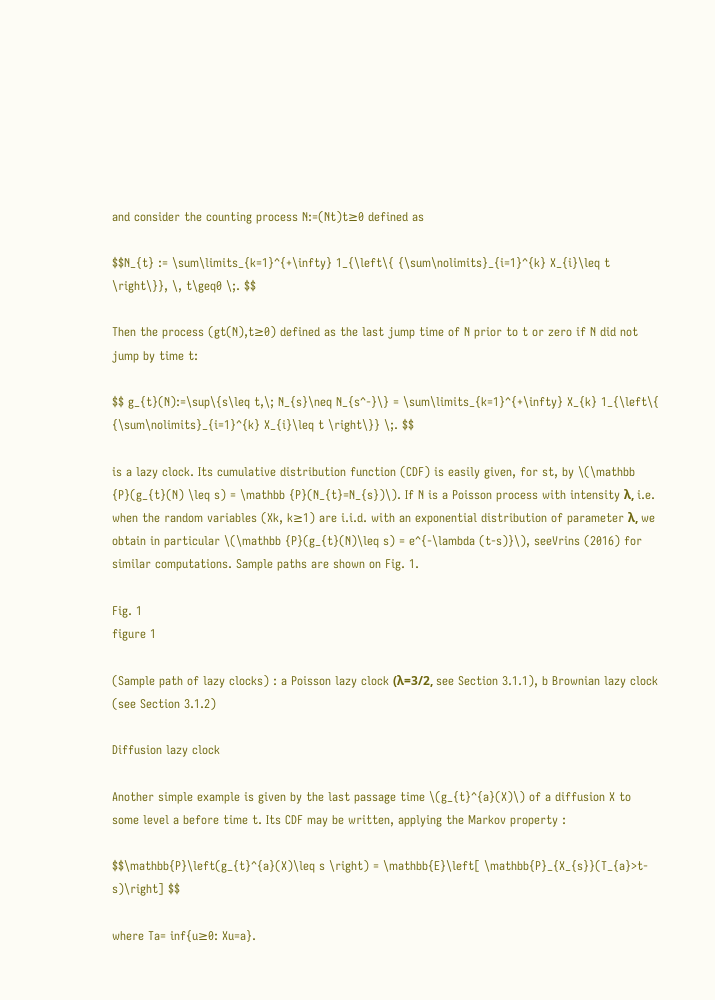and consider the counting process N:=(Nt)t≥0 defined as

$$N_{t} := \sum\limits_{k=1}^{+\infty} 1_{\left\{ {\sum\nolimits}_{i=1}^{k} X_{i}\leq t \right\}}, \, t\geq0 \;. $$

Then the process (gt(N),t≥0) defined as the last jump time of N prior to t or zero if N did not jump by time t:

$$ g_{t}(N):=\sup\{s\leq t,\; N_{s}\neq N_{s^-}\} = \sum\limits_{k=1}^{+\infty} X_{k} 1_{\left\{ {\sum\nolimits}_{i=1}^{k} X_{i}\leq t \right\}} \;. $$

is a lazy clock. Its cumulative distribution function (CDF) is easily given, for st, by \(\mathbb {P}(g_{t}(N) \leq s) = \mathbb {P}(N_{t}=N_{s})\). If N is a Poisson process with intensity λ, i.e. when the random variables (Xk, k≥1) are i.i.d. with an exponential distribution of parameter λ, we obtain in particular \(\mathbb {P}(g_{t}(N)\leq s) = e^{-\lambda (t-s)}\), seeVrins (2016) for similar computations. Sample paths are shown on Fig. 1.

Fig. 1
figure 1

(Sample path of lazy clocks) : a Poisson lazy clock (λ=3/2, see Section 3.1.1), b Brownian lazy clock (see Section 3.1.2)

Diffusion lazy clock

Another simple example is given by the last passage time \(g_{t}^{a}(X)\) of a diffusion X to some level a before time t. Its CDF may be written, applying the Markov property :

$$\mathbb{P}\left(g_{t}^{a}(X)\leq s \right) = \mathbb{E}\left[ \mathbb{P}_{X_{s}}(T_{a}>t-s)\right] $$

where Ta= inf{u≥0: Xu=a}.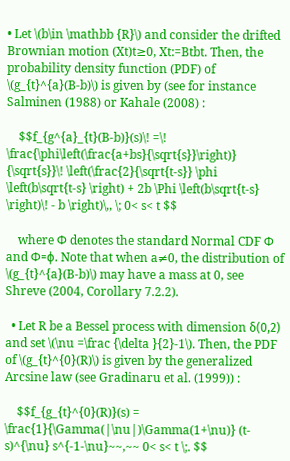• Let \(b\in \mathbb {R}\) and consider the drifted Brownian motion (Xt)t≥0, Xt:=Btbt. Then, the probability density function (PDF) of \(g_{t}^{a}(B-b)\) is given by (see for instance Salminen (1988) or Kahale (2008) :

    $$f_{g^{a}_{t}(B-b)}(s)\! =\! \frac{\phi\left(\frac{a+bs}{\sqrt{s}}\right)} {\sqrt{s}}\! \left(\frac{2}{\sqrt{t-s}} \phi \left(b\sqrt{t-s} \right) + 2b \Phi \left(b\sqrt{t-s} \right)\! - b \right)\,, \; 0< s< t $$

    where Φ denotes the standard Normal CDF Φ and Φ=ϕ. Note that when a≠0, the distribution of \(g_{t}^{a}(B-b)\) may have a mass at 0, see Shreve (2004, Corollary 7.2.2).

  • Let R be a Bessel process with dimension δ(0,2) and set \(\nu =\frac {\delta }{2}-1\). Then, the PDF of \(g_{t}^{0}(R)\) is given by the generalized Arcsine law (see Gradinaru et al. (1999)) :

    $$f_{g_{t}^{0}(R)}(s) = \frac{1}{\Gamma(|\nu|)\Gamma(1+\nu)} (t-s)^{\nu} s^{-1-\nu}~~,~~ 0< s< t \;. $$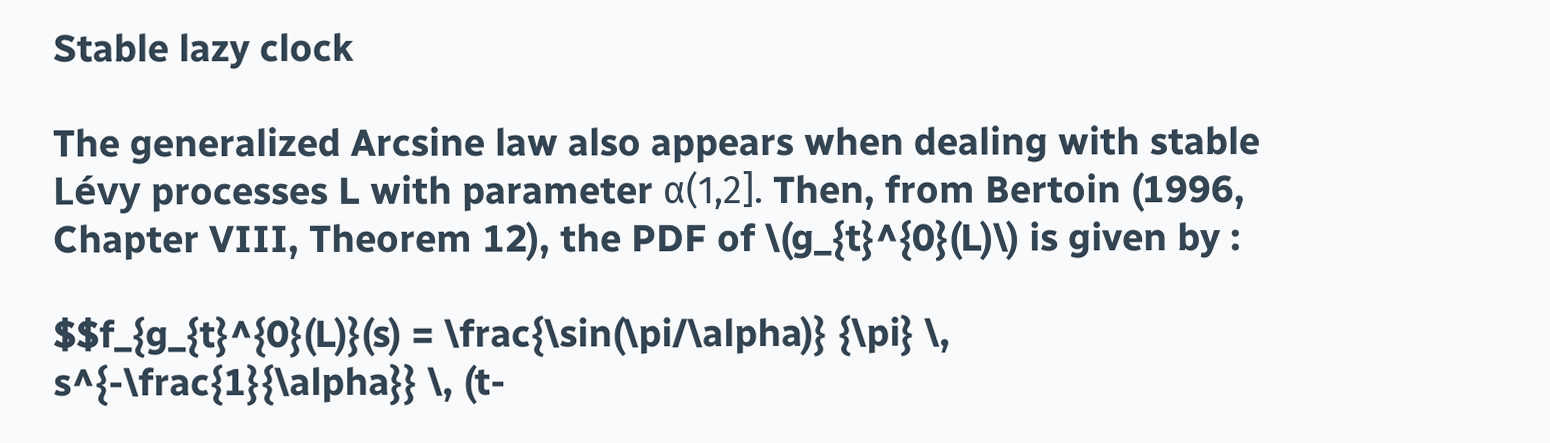Stable lazy clock

The generalized Arcsine law also appears when dealing with stable Lévy processes L with parameter α(1,2]. Then, from Bertoin (1996, Chapter VIII, Theorem 12), the PDF of \(g_{t}^{0}(L)\) is given by :

$$f_{g_{t}^{0}(L)}(s) = \frac{\sin(\pi/\alpha)} {\pi} \, s^{-\frac{1}{\alpha}} \, (t-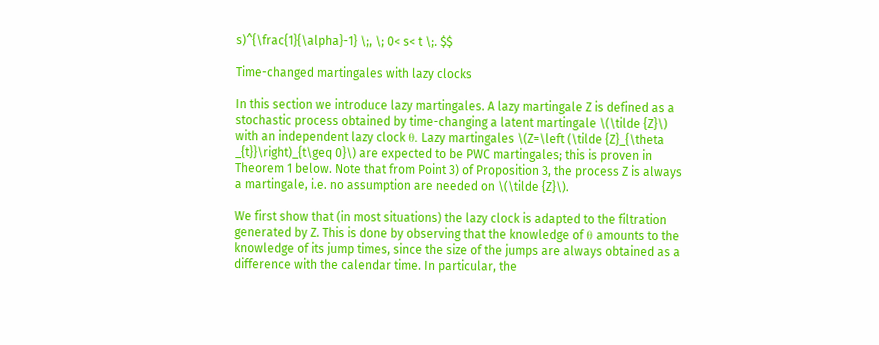s)^{\frac{1}{\alpha}-1} \;, \; 0< s< t \;. $$

Time-changed martingales with lazy clocks

In this section we introduce lazy martingales. A lazy martingale Z is defined as a stochastic process obtained by time-changing a latent martingale \(\tilde {Z}\) with an independent lazy clock θ. Lazy martingales \(Z=\left (\tilde {Z}_{\theta _{t}}\right)_{t\geq 0}\) are expected to be PWC martingales; this is proven in Theorem 1 below. Note that from Point 3) of Proposition 3, the process Z is always a martingale, i.e. no assumption are needed on \(\tilde {Z}\).

We first show that (in most situations) the lazy clock is adapted to the filtration generated by Z. This is done by observing that the knowledge of θ amounts to the knowledge of its jump times, since the size of the jumps are always obtained as a difference with the calendar time. In particular, the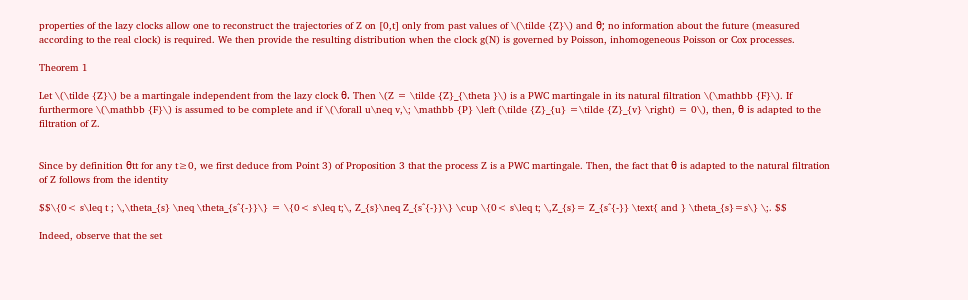properties of the lazy clocks allow one to reconstruct the trajectories of Z on [0,t] only from past values of \(\tilde {Z}\) and θ; no information about the future (measured according to the real clock) is required. We then provide the resulting distribution when the clock g(N) is governed by Poisson, inhomogeneous Poisson or Cox processes.

Theorem 1

Let \(\tilde {Z}\) be a martingale independent from the lazy clock θ. Then \(Z = \tilde {Z}_{\theta }\) is a PWC martingale in its natural filtration \(\mathbb {F}\). If furthermore \(\mathbb {F}\) is assumed to be complete and if \(\forall u\neq v,\; \mathbb {P} \left (\tilde {Z}_{u} =\tilde {Z}_{v} \right) = 0\), then, θ is adapted to the filtration of Z.


Since by definition θtt for any t≥0, we first deduce from Point 3) of Proposition 3 that the process Z is a PWC martingale. Then, the fact that θ is adapted to the natural filtration of Z follows from the identity

$$\{0< s\leq t ; \,\theta_{s} \neq \theta_{s^{-}}\} = \{0< s\leq t;\, Z_{s}\neq Z_{s^{-}}\} \cup \{0< s\leq t; \,Z_{s}= Z_{s^{-}} \text{ and } \theta_{s}=s\} \;. $$

Indeed, observe that the set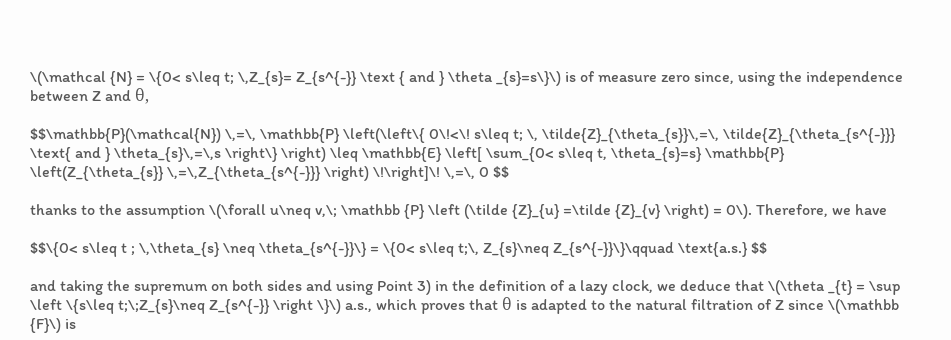\(\mathcal {N} = \{0< s\leq t; \,Z_{s}= Z_{s^{-}} \text { and } \theta _{s}=s\}\) is of measure zero since, using the independence between Z and θ,

$$\mathbb{P}(\mathcal{N}) \,=\, \mathbb{P} \left(\left\{ 0\!<\! s\leq t; \, \tilde{Z}_{\theta_{s}}\,=\, \tilde{Z}_{\theta_{s^{-}}} \text{ and } \theta_{s}\,=\,s \right\} \right) \leq \mathbb{E} \left[ \sum_{0< s\leq t, \theta_{s}=s} \mathbb{P} \left(Z_{\theta_{s}} \,=\,Z_{\theta_{s^{-}}} \right) \!\right]\! \,=\, 0 $$

thanks to the assumption \(\forall u\neq v,\; \mathbb {P} \left (\tilde {Z}_{u} =\tilde {Z}_{v} \right) = 0\). Therefore, we have

$$\{0< s\leq t ; \,\theta_{s} \neq \theta_{s^{-}}\} = \{0< s\leq t;\, Z_{s}\neq Z_{s^{-}}\}\qquad \text{a.s.} $$

and taking the supremum on both sides and using Point 3) in the definition of a lazy clock, we deduce that \(\theta _{t} = \sup \left \{s\leq t;\;Z_{s}\neq Z_{s^{-}} \right \}\) a.s., which proves that θ is adapted to the natural filtration of Z since \(\mathbb {F}\) is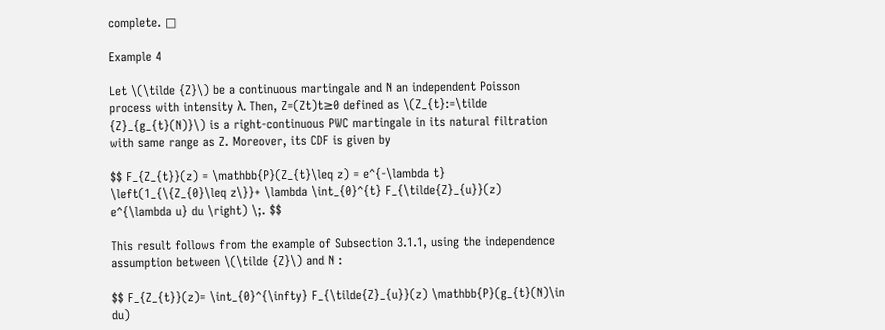complete. □

Example 4

Let \(\tilde {Z}\) be a continuous martingale and N an independent Poisson process with intensity λ. Then, Z=(Zt)t≥0 defined as \(Z_{t}:=\tilde {Z}_{g_{t}(N)}\) is a right-continuous PWC martingale in its natural filtration with same range as Z. Moreover, its CDF is given by

$$ F_{Z_{t}}(z) = \mathbb{P}(Z_{t}\leq z) = e^{-\lambda t} \left(1_{\{Z_{0}\leq z\}}+ \lambda \int_{0}^{t} F_{\tilde{Z}_{u}}(z) e^{\lambda u} du \right) \;. $$

This result follows from the example of Subsection 3.1.1, using the independence assumption between \(\tilde {Z}\) and N :

$$ F_{Z_{t}}(z)= \int_{0}^{\infty} F_{\tilde{Z}_{u}}(z) \mathbb{P}(g_{t}(N)\in du)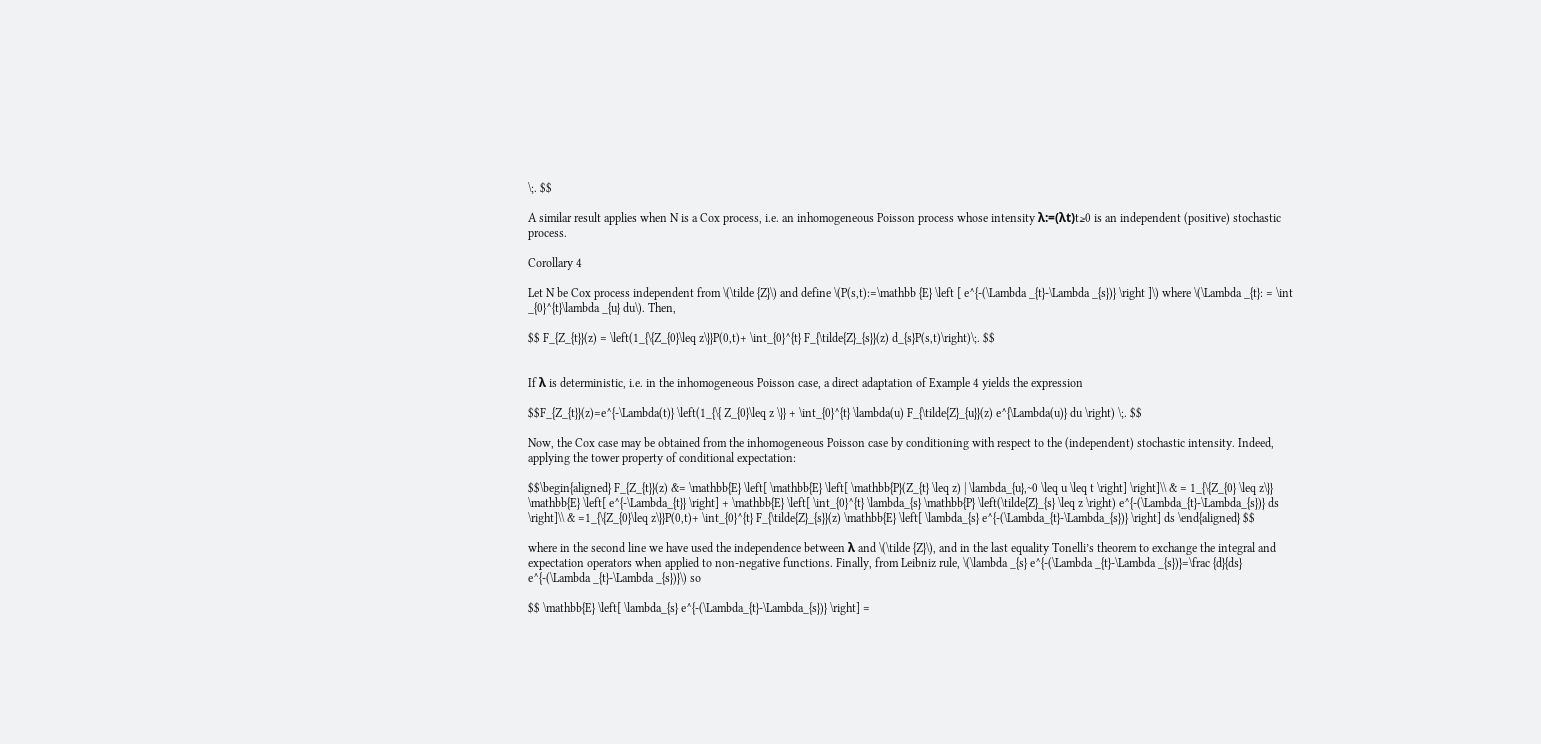\;. $$

A similar result applies when N is a Cox process, i.e. an inhomogeneous Poisson process whose intensity λ:=(λt)t≥0 is an independent (positive) stochastic process.

Corollary 4

Let N be Cox process independent from \(\tilde {Z}\) and define \(P(s,t):=\mathbb {E} \left [ e^{-(\Lambda _{t}-\Lambda _{s})} \right ]\) where \(\Lambda _{t}: = \int _{0}^{t}\lambda _{u} du\). Then,

$$ F_{Z_{t}}(z) = \left(1_{\{Z_{0}\leq z\}}P(0,t)+ \int_{0}^{t} F_{\tilde{Z}_{s}}(z) d_{s}P(s,t)\right)\;. $$


If λ is deterministic, i.e. in the inhomogeneous Poisson case, a direct adaptation of Example 4 yields the expression

$$F_{Z_{t}}(z)=e^{-\Lambda(t)} \left(1_{\{ Z_{0}\leq z \}} + \int_{0}^{t} \lambda(u) F_{\tilde{Z}_{u}}(z) e^{\Lambda(u)} du \right) \;. $$

Now, the Cox case may be obtained from the inhomogeneous Poisson case by conditioning with respect to the (independent) stochastic intensity. Indeed, applying the tower property of conditional expectation:

$$\begin{aligned} F_{Z_{t}}(z) &= \mathbb{E} \left[ \mathbb{E} \left[ \mathbb{P}(Z_{t} \leq z) | \lambda_{u},~0 \leq u \leq t \right] \right]\\ & = 1_{\{Z_{0} \leq z\}} \mathbb{E} \left[ e^{-\Lambda_{t}} \right] + \mathbb{E} \left[ \int_{0}^{t} \lambda_{s} \mathbb{P} \left(\tilde{Z}_{s} \leq z \right) e^{-(\Lambda_{t}-\Lambda_{s})} ds \right]\\ & =1_{\{Z_{0}\leq z\}}P(0,t)+ \int_{0}^{t} F_{\tilde{Z}_{s}}(z) \mathbb{E} \left[ \lambda_{s} e^{-(\Lambda_{t}-\Lambda_{s})} \right] ds \end{aligned} $$

where in the second line we have used the independence between λ and \(\tilde {Z}\), and in the last equality Tonelli’s theorem to exchange the integral and expectation operators when applied to non-negative functions. Finally, from Leibniz rule, \(\lambda _{s} e^{-(\Lambda _{t}-\Lambda _{s})}=\frac {d}{ds} e^{-(\Lambda _{t}-\Lambda _{s})}\) so

$$ \mathbb{E} \left[ \lambda_{s} e^{-(\Lambda_{t}-\Lambda_{s})} \right] =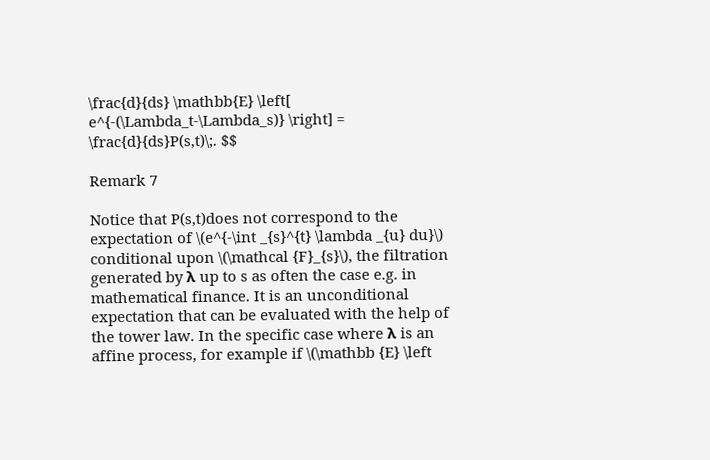\frac{d}{ds} \mathbb{E} \left[ e^{-(\Lambda_t-\Lambda_s)} \right] = \frac{d}{ds}P(s,t)\;. $$

Remark 7

Notice that P(s,t)does not correspond to the expectation of \(e^{-\int _{s}^{t} \lambda _{u} du}\) conditional upon \(\mathcal {F}_{s}\), the filtration generated by λ up to s as often the case e.g. in mathematical finance. It is an unconditional expectation that can be evaluated with the help of the tower law. In the specific case where λ is an affine process, for example if \(\mathbb {E} \left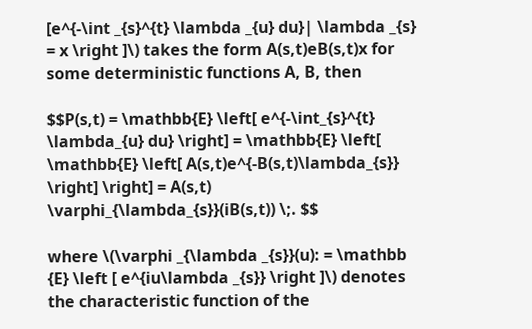[e^{-\int _{s}^{t} \lambda _{u} du}| \lambda _{s} = x \right ]\) takes the form A(s,t)eB(s,t)x for some deterministic functions A, B, then

$$P(s,t) = \mathbb{E} \left[ e^{-\int_{s}^{t} \lambda_{u} du} \right] = \mathbb{E} \left[ \mathbb{E} \left[ A(s,t)e^{-B(s,t)\lambda_{s}} \right] \right] = A(s,t) \varphi_{\lambda_{s}}(iB(s,t)) \;. $$

where \(\varphi _{\lambda _{s}}(u): = \mathbb {E} \left [ e^{iu\lambda _{s}} \right ]\) denotes the characteristic function of the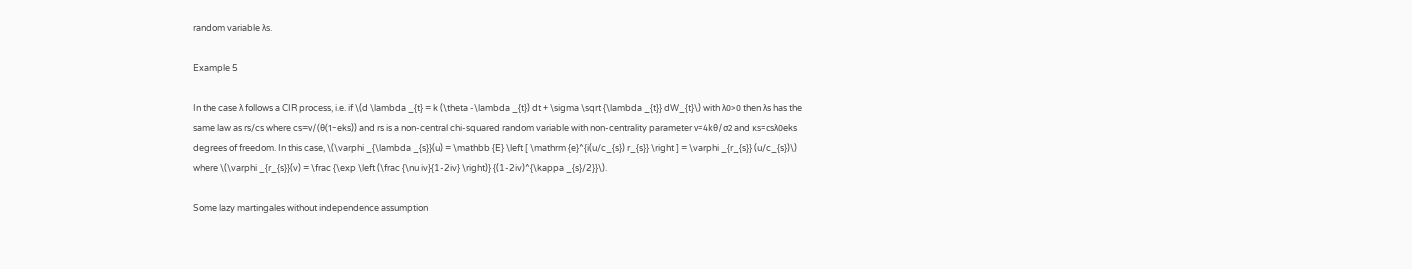random variable λs.

Example 5

In the case λ follows a CIR process, i.e. if \(d \lambda _{t} = k (\theta -\lambda _{t}) dt + \sigma \sqrt {\lambda _{t}} dW_{t}\) with λ0>0 then λs has the same law as rs/cs where cs=ν/(θ(1−eks)) and rs is a non-central chi-squared random variable with non-centrality parameter ν=4kθ/σ2 and κs=csλ0eks degrees of freedom. In this case, \(\varphi _{\lambda _{s}}(u) = \mathbb {E} \left [ \mathrm {e}^{i(u/c_{s}) r_{s}} \right ] = \varphi _{r_{s}} (u/c_{s})\) where \(\varphi _{r_{s}}(v) = \frac {\exp \left (\frac {\nu iv}{1-2iv} \right)} {(1-2iv)^{\kappa _{s}/2}}\).

Some lazy martingales without independence assumption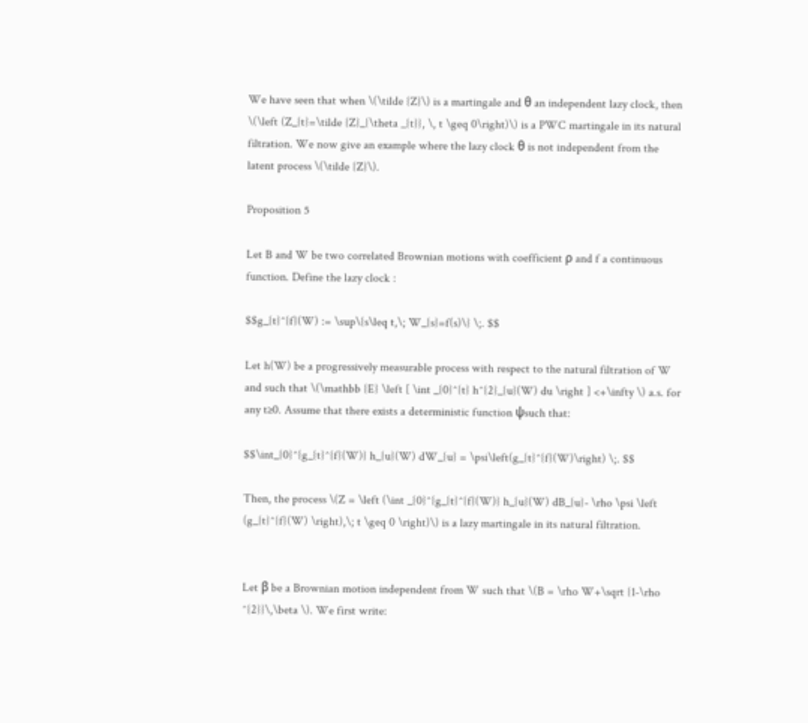We have seen that when \(\tilde {Z}\) is a martingale and θ an independent lazy clock, then \(\left (Z_{t}=\tilde {Z}_{\theta _{t}}, \, t \geq 0\right)\) is a PWC martingale in its natural filtration. We now give an example where the lazy clock θ is not independent from the latent process \(\tilde {Z}\).

Proposition 5

Let B and W be two correlated Brownian motions with coefficient ρ and f a continuous function. Define the lazy clock :

$$g_{t}^{f}(W) := \sup\{s\leq t,\; W_{s}=f(s)\} \;. $$

Let h(W) be a progressively measurable process with respect to the natural filtration of W and such that \(\mathbb {E} \left [ \int _{0}^{t} h^{2}_{u}(W) du \right ] <+\infty \) a.s. for any t≥0. Assume that there exists a deterministic function ψsuch that:

$$\int_{0}^{g_{t}^{f}(W)} h_{u}(W) dW_{u} = \psi\left(g_{t}^{f}(W)\right) \;. $$

Then, the process \(Z = \left (\int _{0}^{g_{t}^{f}(W)} h_{u}(W) dB_{u}- \rho \psi \left (g_{t}^{f}(W) \right),\; t \geq 0 \right)\) is a lazy martingale in its natural filtration.


Let β be a Brownian motion independent from W such that \(B = \rho W+\sqrt {1-\rho ^{2}}\,\beta \). We first write: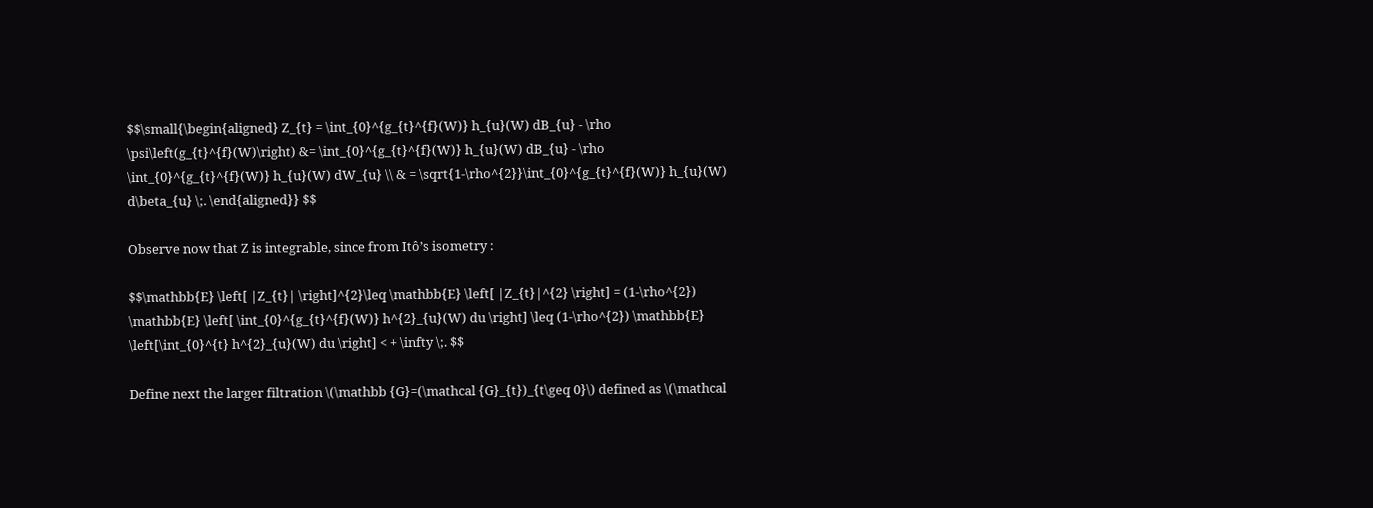$$\small{\begin{aligned} Z_{t} = \int_{0}^{g_{t}^{f}(W)} h_{u}(W) dB_{u} - \rho \psi\left(g_{t}^{f}(W)\right) &= \int_{0}^{g_{t}^{f}(W)} h_{u}(W) dB_{u} - \rho \int_{0}^{g_{t}^{f}(W)} h_{u}(W) dW_{u} \\ & = \sqrt{1-\rho^{2}}\int_{0}^{g_{t}^{f}(W)} h_{u}(W) d\beta_{u} \;. \end{aligned}} $$

Observe now that Z is integrable, since from Itô’s isometry :

$$\mathbb{E} \left[ |Z_{t}| \right]^{2}\leq \mathbb{E} \left[ |Z_{t}|^{2} \right] = (1-\rho^{2}) \mathbb{E} \left[ \int_{0}^{g_{t}^{f}(W)} h^{2}_{u}(W) du \right] \leq (1-\rho^{2}) \mathbb{E} \left[\int_{0}^{t} h^{2}_{u}(W) du \right] < + \infty \;. $$

Define next the larger filtration \(\mathbb {G}=(\mathcal {G}_{t})_{t\geq 0}\) defined as \(\mathcal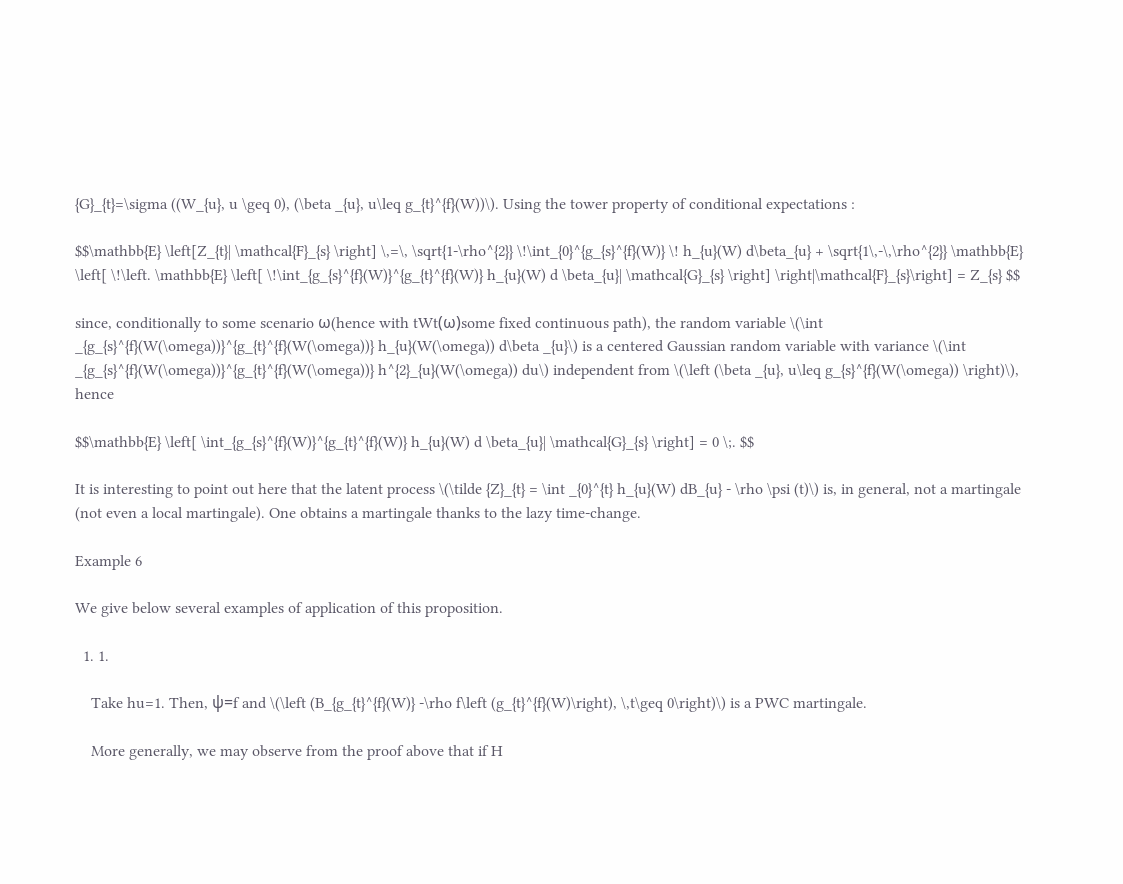{G}_{t}=\sigma ((W_{u}, u \geq 0), (\beta _{u}, u\leq g_{t}^{f}(W))\). Using the tower property of conditional expectations :

$$\mathbb{E} \left[Z_{t}| \mathcal{F}_{s} \right] \,=\, \sqrt{1-\rho^{2}} \!\int_{0}^{g_{s}^{f}(W)} \! h_{u}(W) d\beta_{u} + \sqrt{1\,-\,\rho^{2}} \mathbb{E} \left[ \!\left. \mathbb{E} \left[ \!\int_{g_{s}^{f}(W)}^{g_{t}^{f}(W)} h_{u}(W) d \beta_{u}| \mathcal{G}_{s} \right] \right|\mathcal{F}_{s}\right] = Z_{s} $$

since, conditionally to some scenario ω(hence with tWt(ω)some fixed continuous path), the random variable \(\int _{g_{s}^{f}(W(\omega))}^{g_{t}^{f}(W(\omega))} h_{u}(W(\omega)) d\beta _{u}\) is a centered Gaussian random variable with variance \(\int _{g_{s}^{f}(W(\omega))}^{g_{t}^{f}(W(\omega))} h^{2}_{u}(W(\omega)) du\) independent from \(\left (\beta _{u}, u\leq g_{s}^{f}(W(\omega)) \right)\), hence

$$\mathbb{E} \left[ \int_{g_{s}^{f}(W)}^{g_{t}^{f}(W)} h_{u}(W) d \beta_{u}| \mathcal{G}_{s} \right] = 0 \;. $$

It is interesting to point out here that the latent process \(\tilde {Z}_{t} = \int _{0}^{t} h_{u}(W) dB_{u} - \rho \psi (t)\) is, in general, not a martingale (not even a local martingale). One obtains a martingale thanks to the lazy time-change.

Example 6

We give below several examples of application of this proposition.

  1. 1.

    Take hu=1. Then, ψ=f and \(\left (B_{g_{t}^{f}(W)} -\rho f\left (g_{t}^{f}(W)\right), \,t\geq 0\right)\) is a PWC martingale.

    More generally, we may observe from the proof above that if H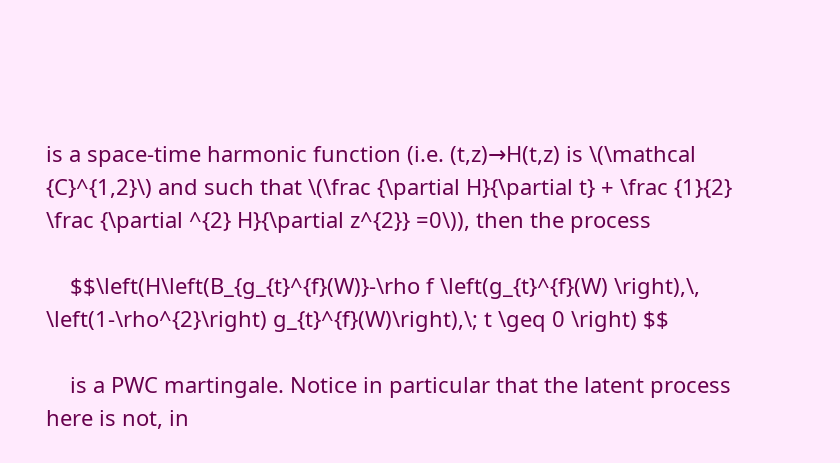is a space-time harmonic function (i.e. (t,z)→H(t,z) is \(\mathcal {C}^{1,2}\) and such that \(\frac {\partial H}{\partial t} + \frac {1}{2} \frac {\partial ^{2} H}{\partial z^{2}} =0\)), then the process

    $$\left(H\left(B_{g_{t}^{f}(W)}-\rho f \left(g_{t}^{f}(W) \right),\, \left(1-\rho^{2}\right) g_{t}^{f}(W)\right),\; t \geq 0 \right) $$

    is a PWC martingale. Notice in particular that the latent process here is not, in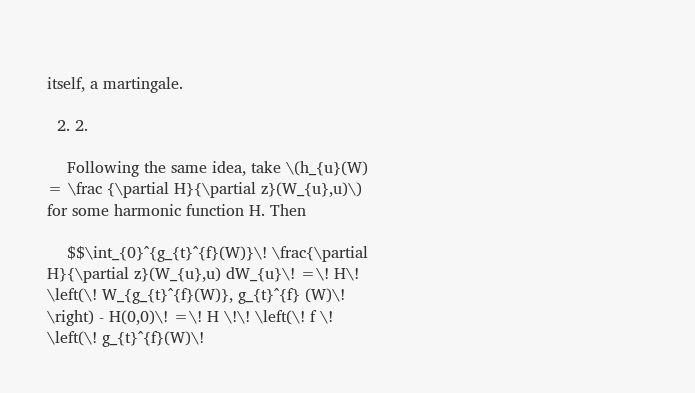itself, a martingale.

  2. 2.

    Following the same idea, take \(h_{u}(W) = \frac {\partial H}{\partial z}(W_{u},u)\) for some harmonic function H. Then

    $$\int_{0}^{g_{t}^{f}(W)}\! \frac{\partial H}{\partial z}(W_{u},u) dW_{u}\! =\! H\! \left(\! W_{g_{t}^{f}(W)}, g_{t}^{f} (W)\! \right) - H(0,0)\! =\! H \!\! \left(\! f \! \left(\! g_{t}^{f}(W)\!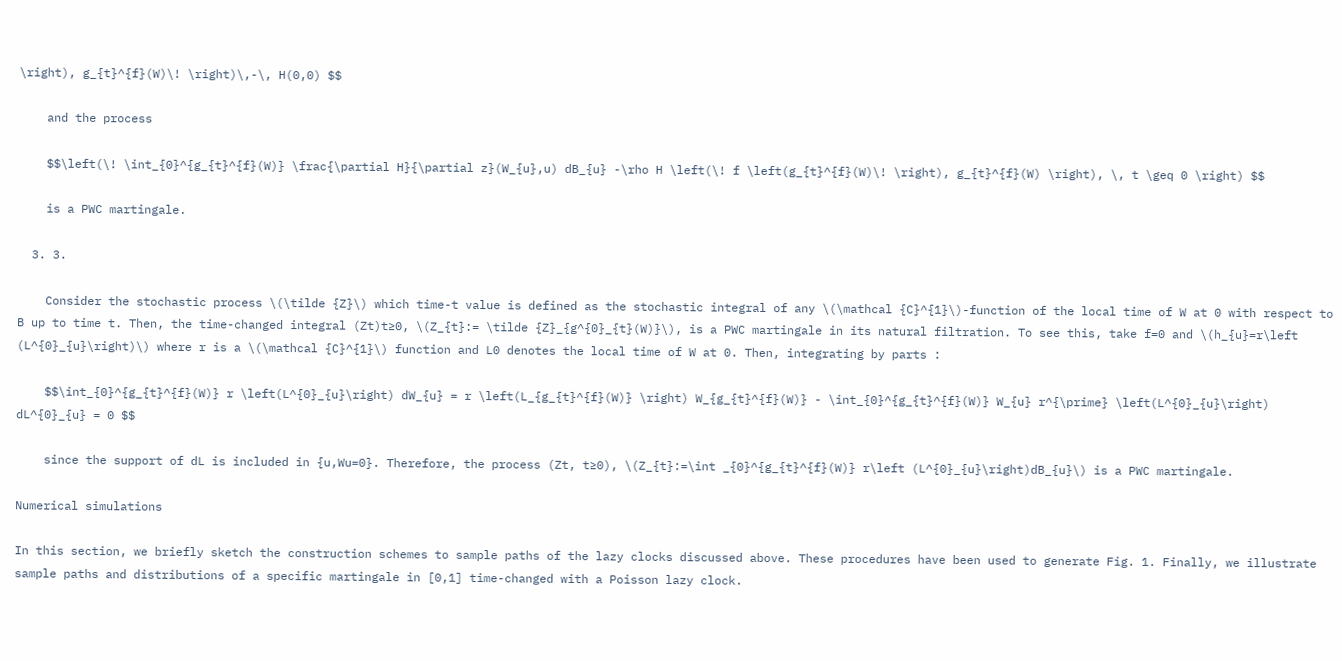\right), g_{t}^{f}(W)\! \right)\,-\, H(0,0) $$

    and the process

    $$\left(\! \int_{0}^{g_{t}^{f}(W)} \frac{\partial H}{\partial z}(W_{u},u) dB_{u} -\rho H \left(\! f \left(g_{t}^{f}(W)\! \right), g_{t}^{f}(W) \right), \, t \geq 0 \right) $$

    is a PWC martingale.

  3. 3.

    Consider the stochastic process \(\tilde {Z}\) which time-t value is defined as the stochastic integral of any \(\mathcal {C}^{1}\)-function of the local time of W at 0 with respect to B up to time t. Then, the time-changed integral (Zt)t≥0, \(Z_{t}:= \tilde {Z}_{g^{0}_{t}(W)}\), is a PWC martingale in its natural filtration. To see this, take f=0 and \(h_{u}=r\left (L^{0}_{u}\right)\) where r is a \(\mathcal {C}^{1}\) function and L0 denotes the local time of W at 0. Then, integrating by parts :

    $$\int_{0}^{g_{t}^{f}(W)} r \left(L^{0}_{u}\right) dW_{u} = r \left(L_{g_{t}^{f}(W)} \right) W_{g_{t}^{f}(W)} - \int_{0}^{g_{t}^{f}(W)} W_{u} r^{\prime} \left(L^{0}_{u}\right) dL^{0}_{u} = 0 $$

    since the support of dL is included in {u,Wu=0}. Therefore, the process (Zt, t≥0), \(Z_{t}:=\int _{0}^{g_{t}^{f}(W)} r\left (L^{0}_{u}\right)dB_{u}\) is a PWC martingale.

Numerical simulations

In this section, we briefly sketch the construction schemes to sample paths of the lazy clocks discussed above. These procedures have been used to generate Fig. 1. Finally, we illustrate sample paths and distributions of a specific martingale in [0,1] time-changed with a Poisson lazy clock.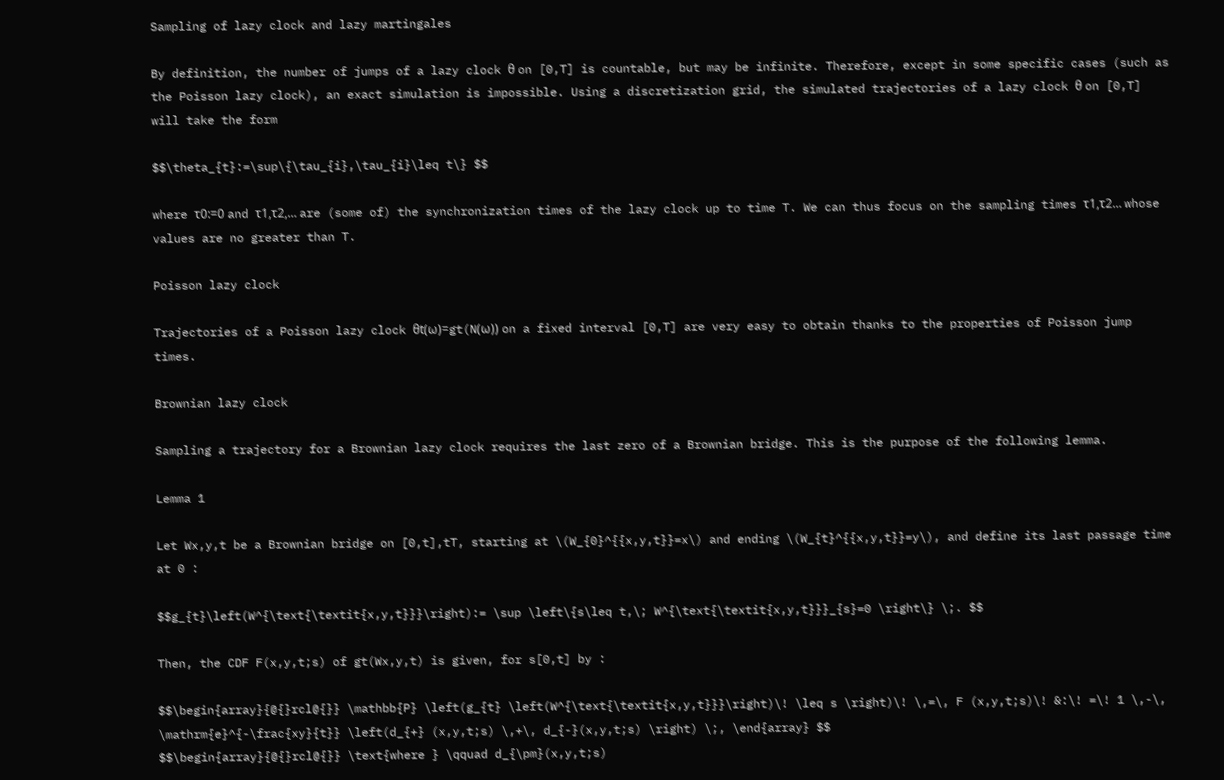Sampling of lazy clock and lazy martingales

By definition, the number of jumps of a lazy clock θ on [0,T] is countable, but may be infinite. Therefore, except in some specific cases (such as the Poisson lazy clock), an exact simulation is impossible. Using a discretization grid, the simulated trajectories of a lazy clock θ on [0,T] will take the form

$$\theta_{t}:=\sup\{\tau_{i},\tau_{i}\leq t\} $$

where τ0:=0 and τ1,τ2,… are (some of) the synchronization times of the lazy clock up to time T. We can thus focus on the sampling times τ1,τ2… whose values are no greater than T.

Poisson lazy clock

Trajectories of a Poisson lazy clock θt(ω)=gt(N(ω)) on a fixed interval [0,T] are very easy to obtain thanks to the properties of Poisson jump times.

Brownian lazy clock

Sampling a trajectory for a Brownian lazy clock requires the last zero of a Brownian bridge. This is the purpose of the following lemma.

Lemma 1

Let Wx,y,t be a Brownian bridge on [0,t],tT, starting at \(W_{0}^{{x,y,t}}=x\) and ending \(W_{t}^{{x,y,t}}=y\), and define its last passage time at 0 :

$$g_{t}\left(W^{\text{\textit{x,y,t}}}\right):= \sup \left\{s\leq t,\; W^{\text{\textit{x,y,t}}}_{s}=0 \right\} \;. $$

Then, the CDF F(x,y,t;s) of gt(Wx,y,t) is given, for s[0,t] by :

$$\begin{array}{@{}rcl@{}} \mathbb{P} \left(g_{t} \left(W^{\text{\textit{x,y,t}}}\right)\! \leq s \right)\! \,=\, F (x,y,t;s)\! &:\! =\! 1 \,-\, \mathrm{e}^{-\frac{xy}{t}} \left(d_{+} (x,y,t;s) \,+\, d_{-}(x,y,t;s) \right) \;, \end{array} $$
$$\begin{array}{@{}rcl@{}} \text{where } \qquad d_{\pm}(x,y,t;s)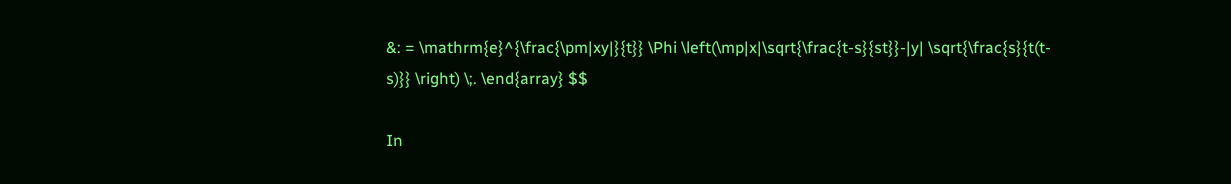&: = \mathrm{e}^{\frac{\pm|xy|}{t}} \Phi \left(\mp|x|\sqrt{\frac{t-s}{st}}-|y| \sqrt{\frac{s}{t(t-s)}} \right) \;. \end{array} $$

In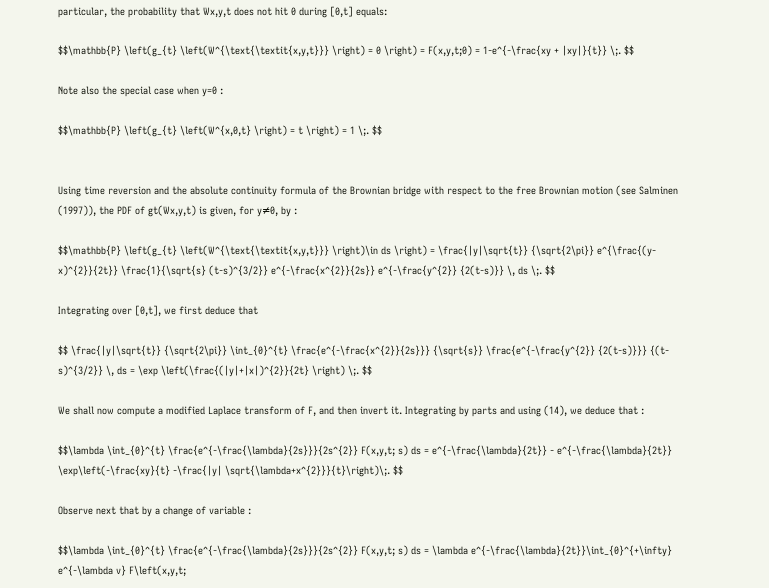particular, the probability that Wx,y,t does not hit 0 during [0,t] equals:

$$\mathbb{P} \left(g_{t} \left(W^{\text{\textit{x,y,t}}} \right) = 0 \right) = F(x,y,t;0) = 1-e^{-\frac{xy + |xy|}{t}} \;. $$

Note also the special case when y=0 :

$$\mathbb{P} \left(g_{t} \left(W^{x,0,t} \right) = t \right) = 1 \;. $$


Using time reversion and the absolute continuity formula of the Brownian bridge with respect to the free Brownian motion (see Salminen (1997)), the PDF of gt(Wx,y,t) is given, for y≠0, by :

$$\mathbb{P} \left(g_{t} \left(W^{\text{\textit{x,y,t}}} \right)\in ds \right) = \frac{|y|\sqrt{t}} {\sqrt{2\pi}} e^{\frac{(y-x)^{2}}{2t}} \frac{1}{\sqrt{s} (t-s)^{3/2}} e^{-\frac{x^{2}}{2s}} e^{-\frac{y^{2}} {2(t-s)}} \, ds \;. $$

Integrating over [0,t], we first deduce that

$$ \frac{|y|\sqrt{t}} {\sqrt{2\pi}} \int_{0}^{t} \frac{e^{-\frac{x^{2}}{2s}}} {\sqrt{s}} \frac{e^{-\frac{y^{2}} {2(t-s)}}} {(t-s)^{3/2}} \, ds = \exp \left(\frac{(|y|+|x|)^{2}}{2t} \right) \;. $$

We shall now compute a modified Laplace transform of F, and then invert it. Integrating by parts and using (14), we deduce that :

$$\lambda \int_{0}^{t} \frac{e^{-\frac{\lambda}{2s}}}{2s^{2}} F(x,y,t; s) ds = e^{-\frac{\lambda}{2t}} - e^{-\frac{\lambda}{2t}} \exp\left(-\frac{xy}{t} -\frac{|y| \sqrt{\lambda+x^{2}}}{t}\right)\;. $$

Observe next that by a change of variable :

$$\lambda \int_{0}^{t} \frac{e^{-\frac{\lambda}{2s}}}{2s^{2}} F(x,y,t; s) ds = \lambda e^{-\frac{\lambda}{2t}}\int_{0}^{+\infty} e^{-\lambda v} F\left(x,y,t;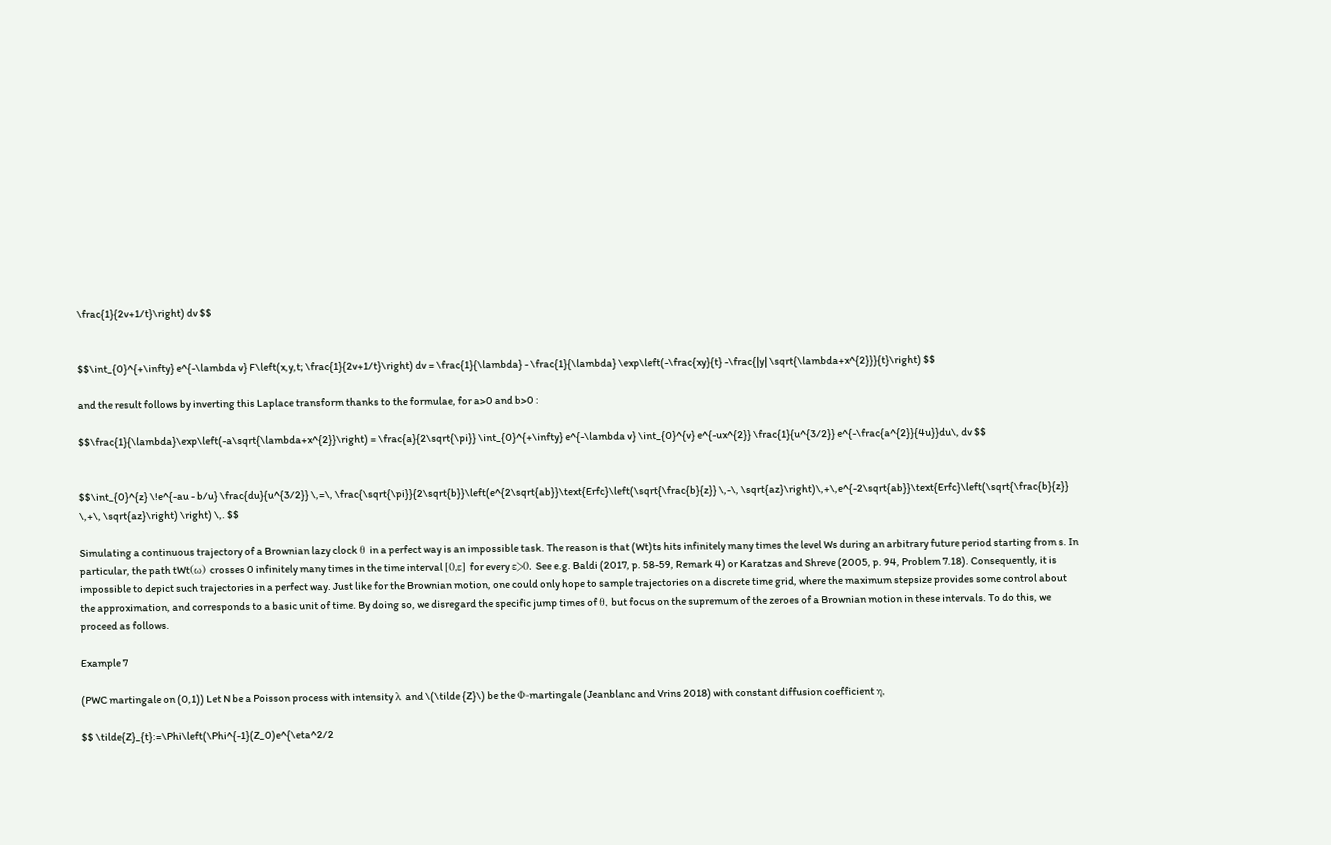\frac{1}{2v+1/t}\right) dv $$


$$\int_{0}^{+\infty} e^{-\lambda v} F\left(x,y,t; \frac{1}{2v+1/t}\right) dv = \frac{1}{\lambda} - \frac{1}{\lambda} \exp\left(-\frac{xy}{t} -\frac{|y| \sqrt{\lambda+x^{2}}}{t}\right) $$

and the result follows by inverting this Laplace transform thanks to the formulae, for a>0 and b>0 :

$$\frac{1}{\lambda}\exp\left(-a\sqrt{\lambda+x^{2}}\right) = \frac{a}{2\sqrt{\pi}} \int_{0}^{+\infty} e^{-\lambda v} \int_{0}^{v} e^{-ux^{2}} \frac{1}{u^{3/2}} e^{-\frac{a^{2}}{4u}}du\, dv $$


$$\int_{0}^{z} \!e^{-au - b/u} \frac{du}{u^{3/2}} \,=\, \frac{\sqrt{\pi}}{2\sqrt{b}}\left(e^{2\sqrt{ab}}\text{Erfc}\left(\sqrt{\frac{b}{z}} \,-\, \sqrt{az}\right)\,+\,e^{-2\sqrt{ab}}\text{Erfc}\left(\sqrt{\frac{b}{z}} \,+\, \sqrt{az}\right) \right) \,. $$

Simulating a continuous trajectory of a Brownian lazy clock θ in a perfect way is an impossible task. The reason is that (Wt)ts hits infinitely many times the level Ws during an arbitrary future period starting from s. In particular, the path tWt(ω) crosses 0 infinitely many times in the time interval [0,ε] for every ε>0. See e.g. Baldi (2017, p. 58-59, Remark 4) or Karatzas and Shreve (2005, p. 94, Problem 7.18). Consequently, it is impossible to depict such trajectories in a perfect way. Just like for the Brownian motion, one could only hope to sample trajectories on a discrete time grid, where the maximum stepsize provides some control about the approximation, and corresponds to a basic unit of time. By doing so, we disregard the specific jump times of θ, but focus on the supremum of the zeroes of a Brownian motion in these intervals. To do this, we proceed as follows.

Example 7

(PWC martingale on (0,1)) Let N be a Poisson process with intensity λ and \(\tilde {Z}\) be the Φ-martingale (Jeanblanc and Vrins 2018) with constant diffusion coefficient η,

$$ \tilde{Z}_{t}:=\Phi\left(\Phi^{-1}(Z_0)e^{\eta^2/2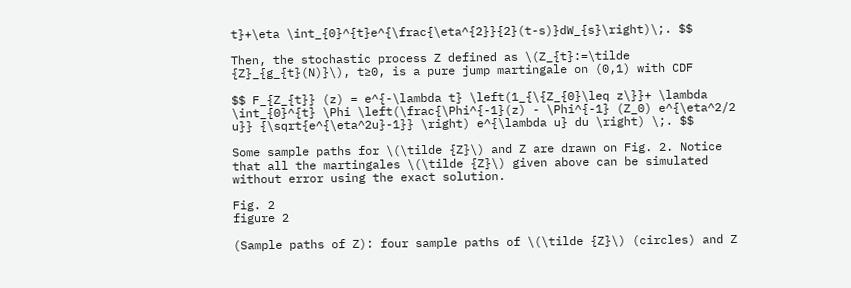t}+\eta \int_{0}^{t}e^{\frac{\eta^{2}}{2}(t-s)}dW_{s}\right)\;. $$

Then, the stochastic process Z defined as \(Z_{t}:=\tilde {Z}_{g_{t}(N)}\), t≥0, is a pure jump martingale on (0,1) with CDF

$$ F_{Z_{t}} (z) = e^{-\lambda t} \left(1_{\{Z_{0}\leq z\}}+ \lambda \int_{0}^{t} \Phi \left(\frac{\Phi^{-1}(z) - \Phi^{-1} (Z_0) e^{\eta^2/2 u}} {\sqrt{e^{\eta^2u}-1}} \right) e^{\lambda u} du \right) \;. $$

Some sample paths for \(\tilde {Z}\) and Z are drawn on Fig. 2. Notice that all the martingales \(\tilde {Z}\) given above can be simulated without error using the exact solution.

Fig. 2
figure 2

(Sample paths of Z): four sample paths of \(\tilde {Z}\) (circles) and Z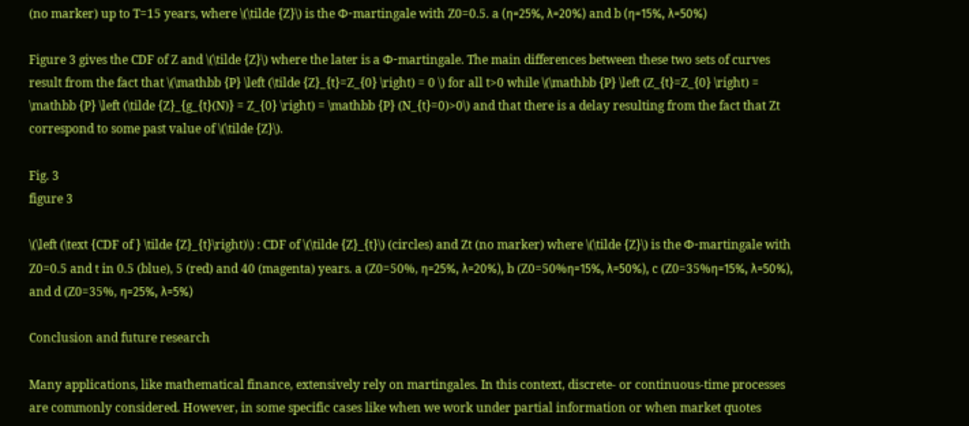(no marker) up to T=15 years, where \(\tilde {Z}\) is the Φ-martingale with Z0=0.5. a (η=25%, λ=20%) and b (η=15%, λ=50%)

Figure 3 gives the CDF of Z and \(\tilde {Z}\) where the later is a Φ-martingale. The main differences between these two sets of curves result from the fact that \(\mathbb {P} \left (\tilde {Z}_{t}=Z_{0} \right) = 0 \) for all t>0 while \(\mathbb {P} \left (Z_{t}=Z_{0} \right) = \mathbb {P} \left (\tilde {Z}_{g_{t}(N)} = Z_{0} \right) = \mathbb {P} (N_{t}=0)>0\) and that there is a delay resulting from the fact that Zt correspond to some past value of \(\tilde {Z}\).

Fig. 3
figure 3

\(\left (\text {CDF of } \tilde {Z}_{t}\right)\) : CDF of \(\tilde {Z}_{t}\) (circles) and Zt (no marker) where \(\tilde {Z}\) is the Φ-martingale with Z0=0.5 and t in 0.5 (blue), 5 (red) and 40 (magenta) years. a (Z0=50%, η=25%, λ=20%), b (Z0=50%η=15%, λ=50%), c (Z0=35%η=15%, λ=50%), and d (Z0=35%, η=25%, λ=5%)

Conclusion and future research

Many applications, like mathematical finance, extensively rely on martingales. In this context, discrete- or continuous-time processes are commonly considered. However, in some specific cases like when we work under partial information or when market quotes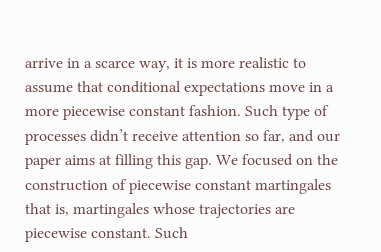arrive in a scarce way, it is more realistic to assume that conditional expectations move in a more piecewise constant fashion. Such type of processes didn’t receive attention so far, and our paper aims at filling this gap. We focused on the construction of piecewise constant martingales that is, martingales whose trajectories are piecewise constant. Such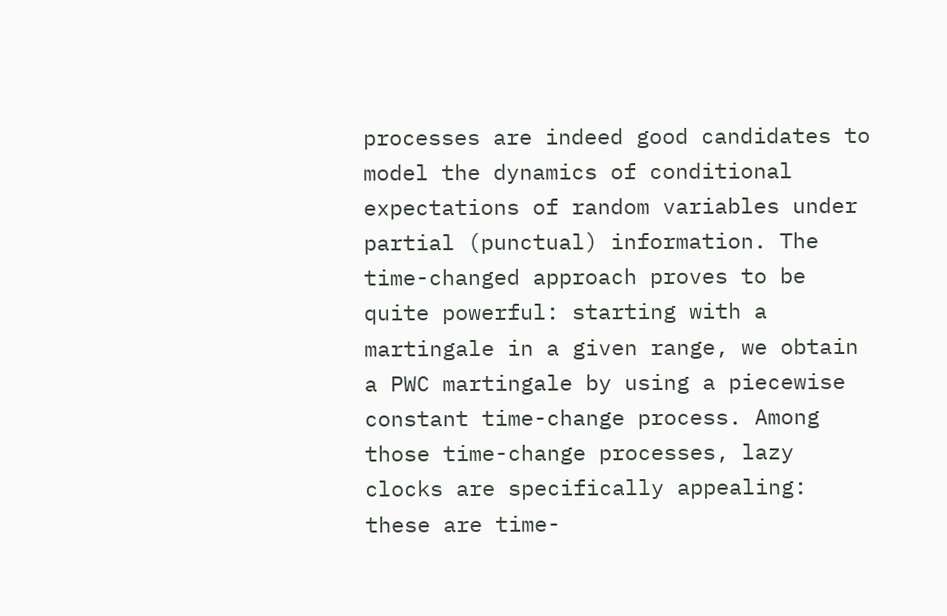processes are indeed good candidates to model the dynamics of conditional expectations of random variables under partial (punctual) information. The time-changed approach proves to be quite powerful: starting with a martingale in a given range, we obtain a PWC martingale by using a piecewise constant time-change process. Among those time-change processes, lazy clocks are specifically appealing: these are time-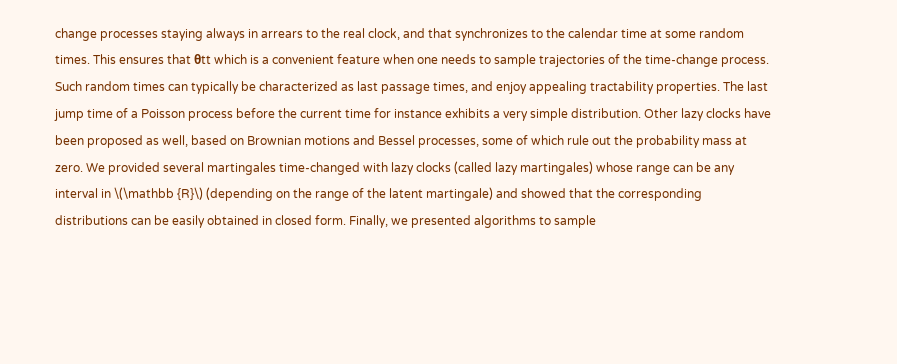change processes staying always in arrears to the real clock, and that synchronizes to the calendar time at some random times. This ensures that θtt which is a convenient feature when one needs to sample trajectories of the time-change process. Such random times can typically be characterized as last passage times, and enjoy appealing tractability properties. The last jump time of a Poisson process before the current time for instance exhibits a very simple distribution. Other lazy clocks have been proposed as well, based on Brownian motions and Bessel processes, some of which rule out the probability mass at zero. We provided several martingales time-changed with lazy clocks (called lazy martingales) whose range can be any interval in \(\mathbb {R}\) (depending on the range of the latent martingale) and showed that the corresponding distributions can be easily obtained in closed form. Finally, we presented algorithms to sample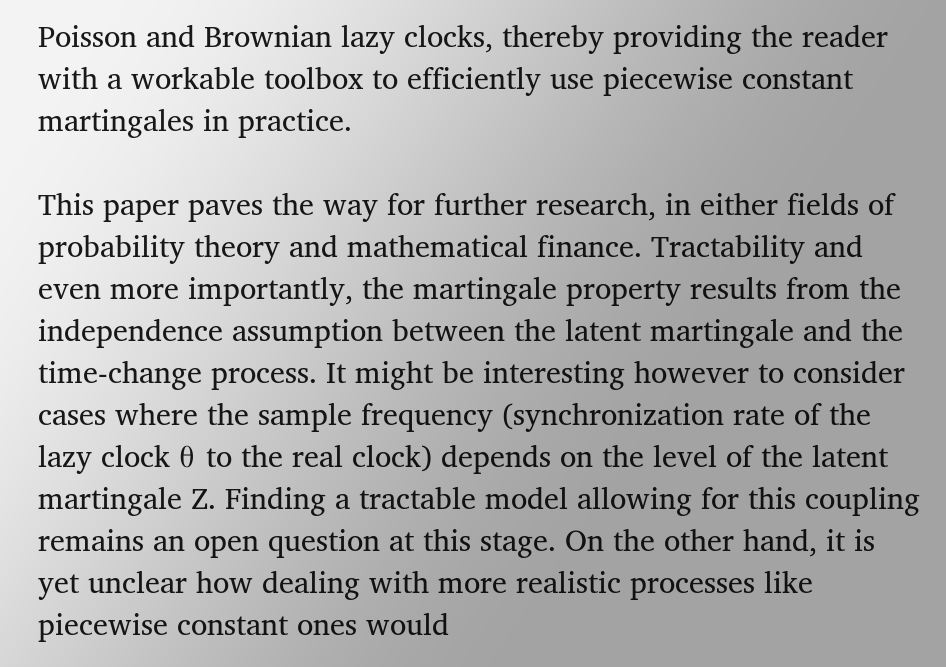Poisson and Brownian lazy clocks, thereby providing the reader with a workable toolbox to efficiently use piecewise constant martingales in practice.

This paper paves the way for further research, in either fields of probability theory and mathematical finance. Tractability and even more importantly, the martingale property results from the independence assumption between the latent martingale and the time-change process. It might be interesting however to consider cases where the sample frequency (synchronization rate of the lazy clock θ to the real clock) depends on the level of the latent martingale Z. Finding a tractable model allowing for this coupling remains an open question at this stage. On the other hand, it is yet unclear how dealing with more realistic processes like piecewise constant ones would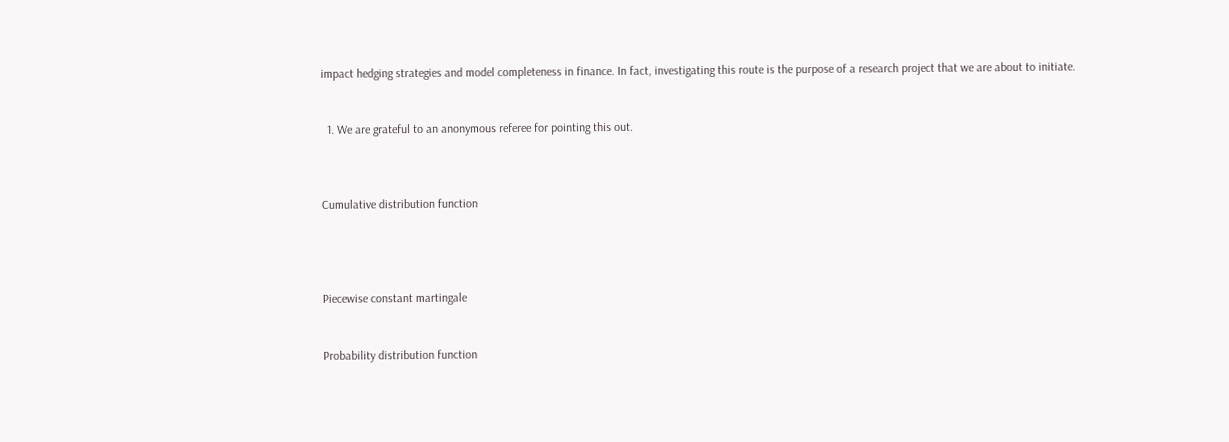impact hedging strategies and model completeness in finance. In fact, investigating this route is the purpose of a research project that we are about to initiate.


  1. We are grateful to an anonymous referee for pointing this out.



Cumulative distribution function




Piecewise constant martingale


Probability distribution function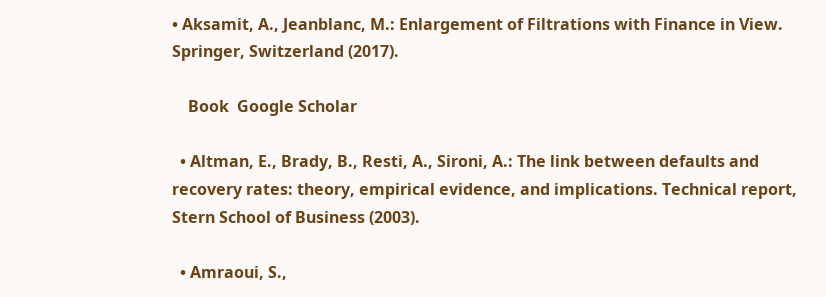• Aksamit, A., Jeanblanc, M.: Enlargement of Filtrations with Finance in View. Springer, Switzerland (2017).

    Book  Google Scholar

  • Altman, E., Brady, B., Resti, A., Sironi, A.: The link between defaults and recovery rates: theory, empirical evidence, and implications. Technical report, Stern School of Business (2003).

  • Amraoui, S.,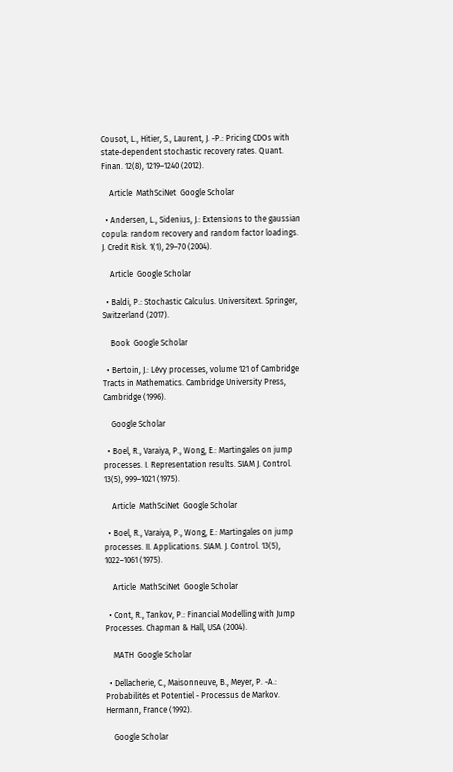Cousot, L., Hitier, S., Laurent, J. -P.: Pricing CDOs with state-dependent stochastic recovery rates. Quant. Finan. 12(8), 1219–1240 (2012).

    Article  MathSciNet  Google Scholar

  • Andersen, L., Sidenius, J.: Extensions to the gaussian copula: random recovery and random factor loadings. J. Credit Risk. 1(1), 29–70 (2004).

    Article  Google Scholar

  • Baldi, P.: Stochastic Calculus. Universitext. Springer, Switzerland (2017).

    Book  Google Scholar

  • Bertoin, J.: Lévy processes, volume 121 of Cambridge Tracts in Mathematics. Cambridge University Press, Cambridge (1996).

    Google Scholar

  • Boel, R., Varaiya, P., Wong, E.: Martingales on jump processes. I. Representation results. SIAM J. Control. 13(5), 999–1021 (1975).

    Article  MathSciNet  Google Scholar

  • Boel, R., Varaiya, P., Wong, E.: Martingales on jump processes. II. Applications. SIAM. J. Control. 13(5), 1022–1061 (1975).

    Article  MathSciNet  Google Scholar

  • Cont, R., Tankov, P.: Financial Modelling with Jump Processes. Chapman & Hall, USA (2004).

    MATH  Google Scholar

  • Dellacherie, C., Maisonneuve, B., Meyer, P. -A.: Probabilités et Potentiel - Processus de Markov. Hermann, France (1992).

    Google Scholar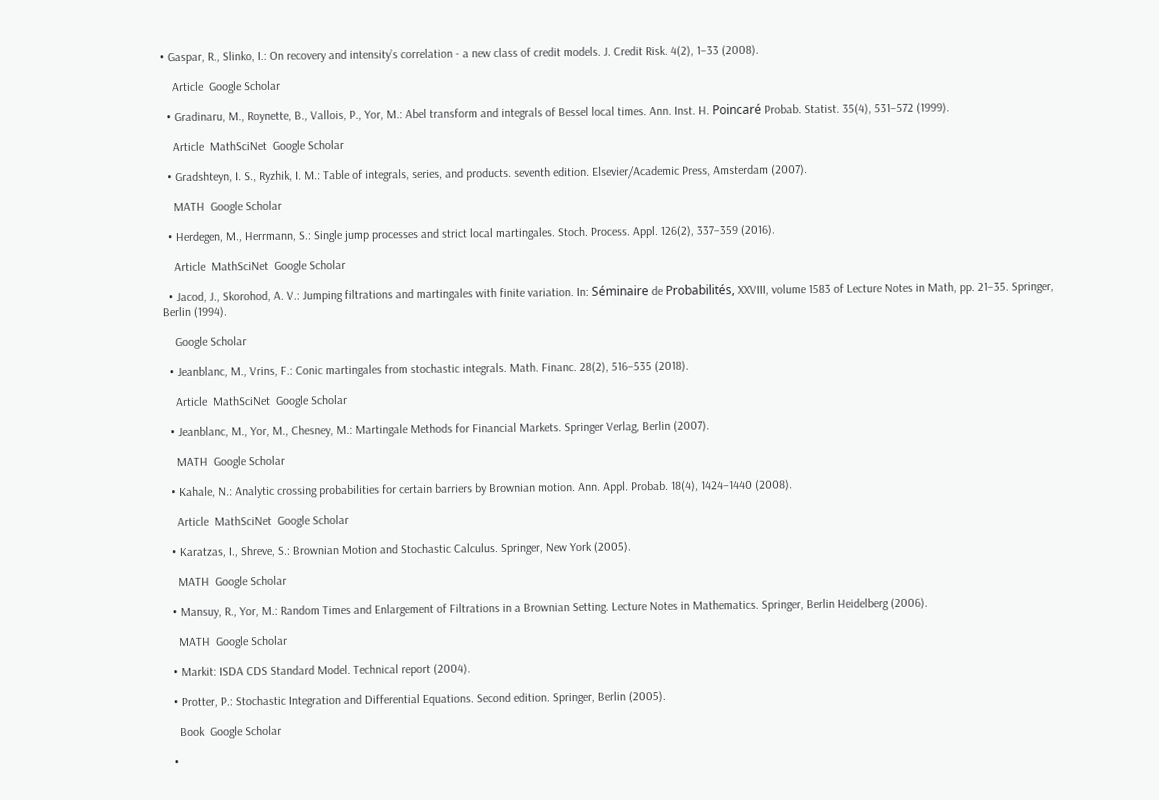• Gaspar, R., Slinko, I.: On recovery and intensity’s correlation - a new class of credit models. J. Credit Risk. 4(2), 1–33 (2008).

    Article  Google Scholar

  • Gradinaru, M., Roynette, B., Vallois, P., Yor, M.: Abel transform and integrals of Bessel local times. Ann. Inst. H. Poincaré Probab. Statist. 35(4), 531–572 (1999).

    Article  MathSciNet  Google Scholar

  • Gradshteyn, I. S., Ryzhik, I. M.: Table of integrals, series, and products. seventh edition. Elsevier/Academic Press, Amsterdam (2007).

    MATH  Google Scholar

  • Herdegen, M., Herrmann, S.: Single jump processes and strict local martingales. Stoch. Process. Appl. 126(2), 337–359 (2016).

    Article  MathSciNet  Google Scholar

  • Jacod, J., Skorohod, A. V.: Jumping filtrations and martingales with finite variation. In: Séminaire de Probabilités, XXVIII, volume 1583 of Lecture Notes in Math, pp. 21–35. Springer, Berlin (1994).

    Google Scholar

  • Jeanblanc, M., Vrins, F.: Conic martingales from stochastic integrals. Math. Financ. 28(2), 516–535 (2018).

    Article  MathSciNet  Google Scholar

  • Jeanblanc, M., Yor, M., Chesney, M.: Martingale Methods for Financial Markets. Springer Verlag, Berlin (2007).

    MATH  Google Scholar

  • Kahale, N.: Analytic crossing probabilities for certain barriers by Brownian motion. Ann. Appl. Probab. 18(4), 1424–1440 (2008).

    Article  MathSciNet  Google Scholar

  • Karatzas, I., Shreve, S.: Brownian Motion and Stochastic Calculus. Springer, New York (2005).

    MATH  Google Scholar

  • Mansuy, R., Yor, M.: Random Times and Enlargement of Filtrations in a Brownian Setting. Lecture Notes in Mathematics. Springer, Berlin Heidelberg (2006).

    MATH  Google Scholar

  • Markit: ISDA CDS Standard Model. Technical report (2004).

  • Protter, P.: Stochastic Integration and Differential Equations. Second edition. Springer, Berlin (2005).

    Book  Google Scholar

  •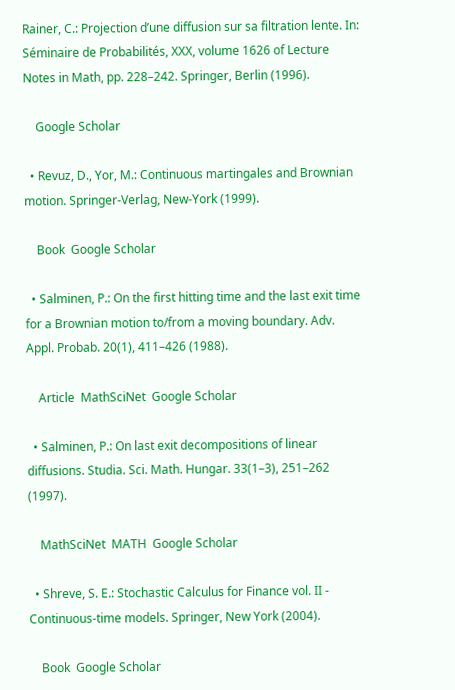Rainer, C.: Projection d’une diffusion sur sa filtration lente. In: Séminaire de Probabilités, XXX, volume 1626 of Lecture Notes in Math, pp. 228–242. Springer, Berlin (1996).

    Google Scholar

  • Revuz, D., Yor, M.: Continuous martingales and Brownian motion. Springer-Verlag, New-York (1999).

    Book  Google Scholar

  • Salminen, P.: On the first hitting time and the last exit time for a Brownian motion to/from a moving boundary. Adv. Appl. Probab. 20(1), 411–426 (1988).

    Article  MathSciNet  Google Scholar

  • Salminen, P.: On last exit decompositions of linear diffusions. Studia. Sci. Math. Hungar. 33(1–3), 251–262 (1997).

    MathSciNet  MATH  Google Scholar

  • Shreve, S. E.: Stochastic Calculus for Finance vol. II - Continuous-time models. Springer, New York (2004).

    Book  Google Scholar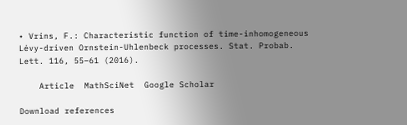• Vrins, F.: Characteristic function of time-inhomogeneous Lévy-driven Ornstein-Uhlenbeck processes. Stat. Probab. Lett. 116, 55–61 (2016).

    Article  MathSciNet  Google Scholar

Download references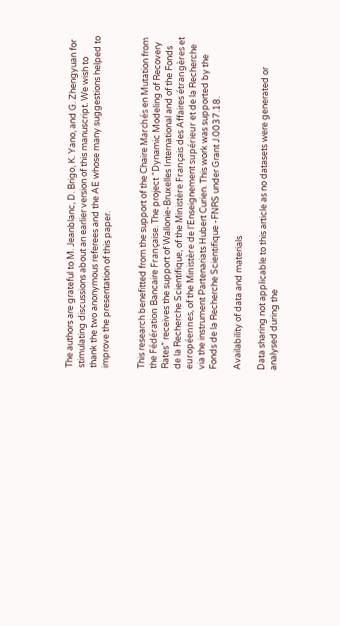The authors are grateful to M. Jeanblanc, D. Brigo, K. Yano, and G. Zhengyuan for stimulating discussions about an earlier version of this manuscript. We wish to thank the two anonymous referees and the AE whose many suggestions helped to improve the presentation of this paper.


This research benefitted from the support of the Chaire Marchés en Mutation from the Fédération Bancaire Française. The project “Dynamic Modeling of Recovery Rates” receives the support of Wallonie-Bruxelles International and of the Fonds de la Recherche Scientifique, of the Ministère Français des Affaires étrangères et européennes, of the Ministère de l’Enseignement supérieur et de la Recherche via the instrument Partenariats Hubert Curien. This work was supported by the Fonds de la Recherche Scientifique -FNRS under Grant J.0037.18.

Availability of data and materials

Data sharing not applicable to this article as no datasets were generated or analysed during the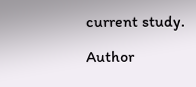current study.

Author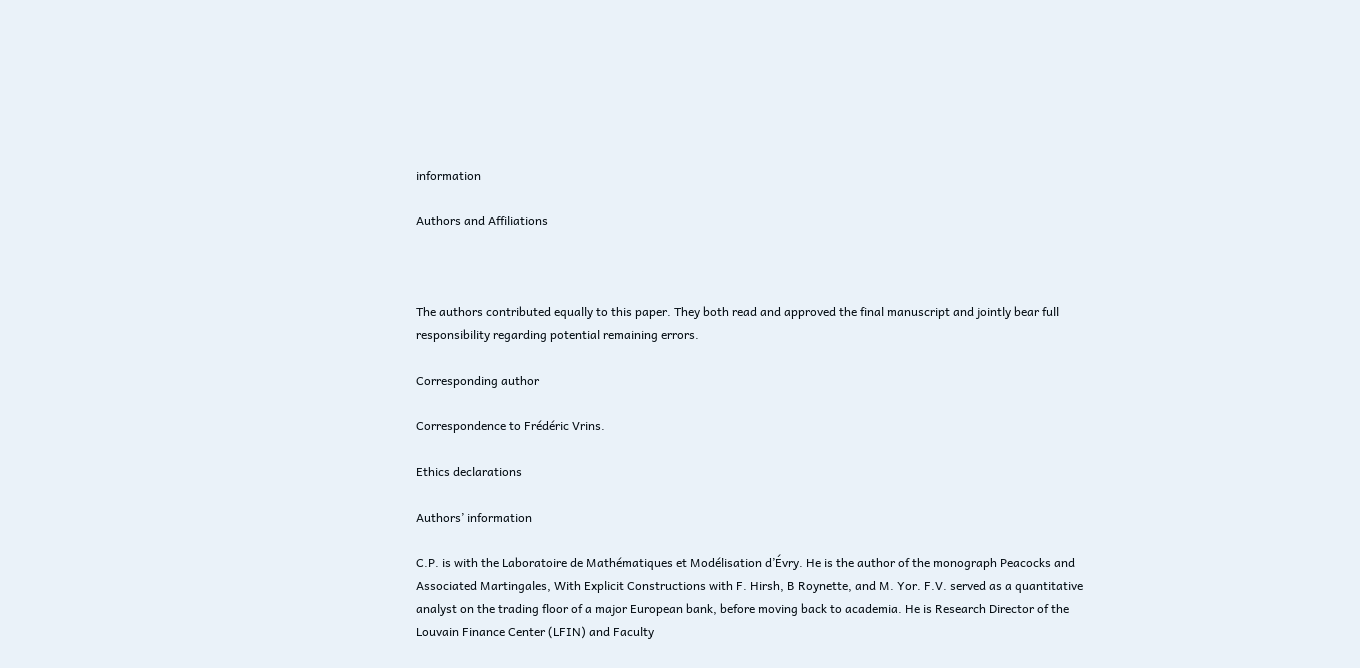information

Authors and Affiliations



The authors contributed equally to this paper. They both read and approved the final manuscript and jointly bear full responsibility regarding potential remaining errors.

Corresponding author

Correspondence to Frédéric Vrins.

Ethics declarations

Authors’ information

C.P. is with the Laboratoire de Mathématiques et Modélisation d’Évry. He is the author of the monograph Peacocks and Associated Martingales, With Explicit Constructions with F. Hirsh, B Roynette, and M. Yor. F.V. served as a quantitative analyst on the trading floor of a major European bank, before moving back to academia. He is Research Director of the Louvain Finance Center (LFIN) and Faculty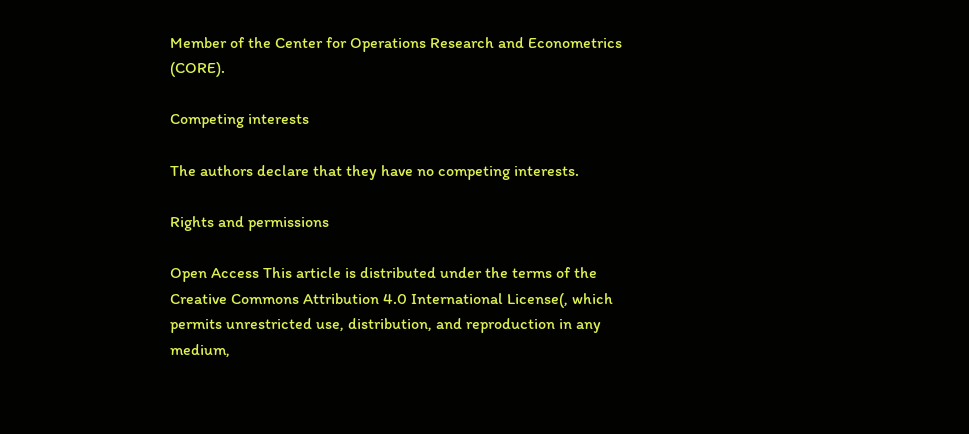Member of the Center for Operations Research and Econometrics (CORE).

Competing interests

The authors declare that they have no competing interests.

Rights and permissions

Open Access This article is distributed under the terms of the Creative Commons Attribution 4.0 International License(, which permits unrestricted use, distribution, and reproduction in any medium,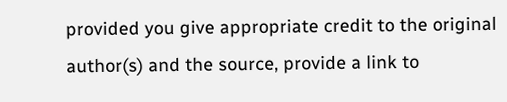provided you give appropriate credit to the original author(s) and the source, provide a link to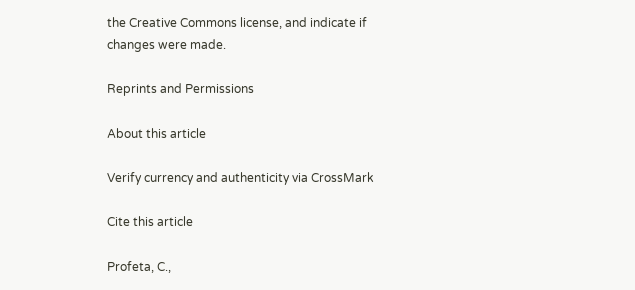the Creative Commons license, and indicate if changes were made.

Reprints and Permissions

About this article

Verify currency and authenticity via CrossMark

Cite this article

Profeta, C.,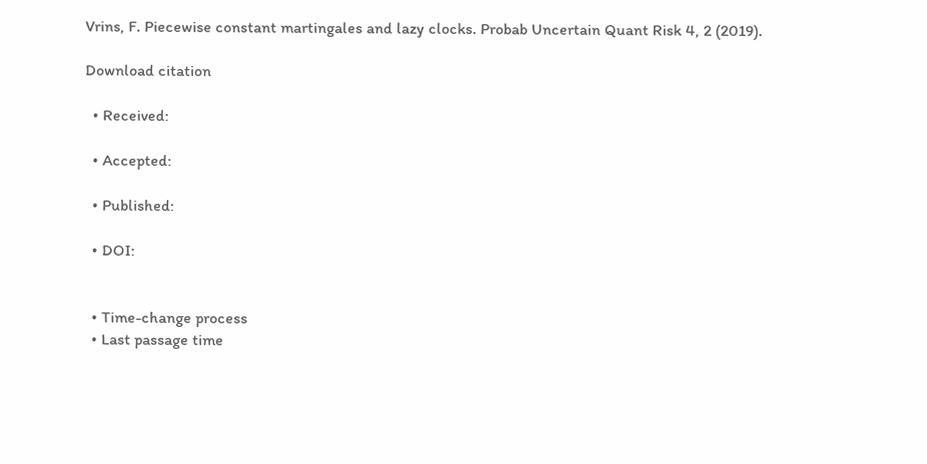Vrins, F. Piecewise constant martingales and lazy clocks. Probab Uncertain Quant Risk 4, 2 (2019).

Download citation

  • Received:

  • Accepted:

  • Published:

  • DOI:


  • Time-change process
  • Last passage time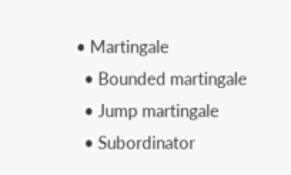• Martingale
  • Bounded martingale
  • Jump martingale
  • Subordinator